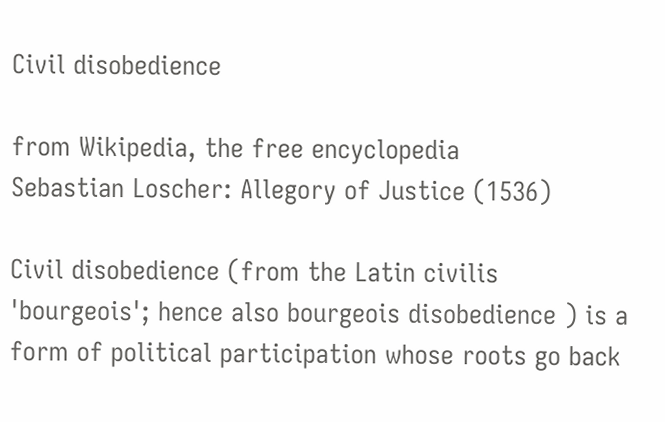Civil disobedience

from Wikipedia, the free encyclopedia
Sebastian Loscher: Allegory of Justice (1536)

Civil disobedience (from the Latin civilis 'bourgeois'; hence also bourgeois disobedience ) is a form of political participation whose roots go back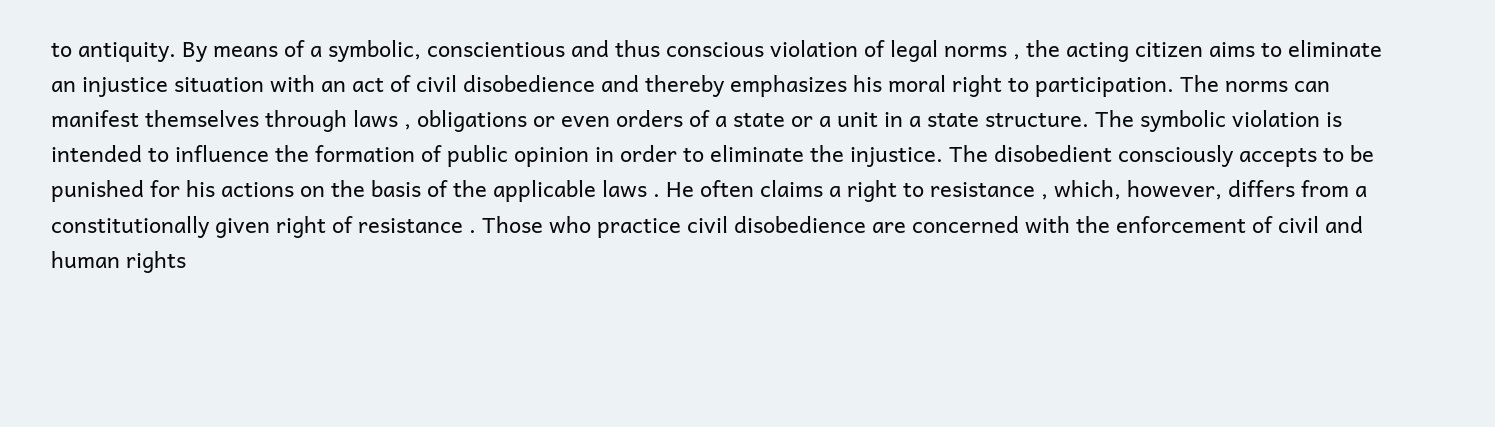to antiquity. By means of a symbolic, conscientious and thus conscious violation of legal norms , the acting citizen aims to eliminate an injustice situation with an act of civil disobedience and thereby emphasizes his moral right to participation. The norms can manifest themselves through laws , obligations or even orders of a state or a unit in a state structure. The symbolic violation is intended to influence the formation of public opinion in order to eliminate the injustice. The disobedient consciously accepts to be punished for his actions on the basis of the applicable laws . He often claims a right to resistance , which, however, differs from a constitutionally given right of resistance . Those who practice civil disobedience are concerned with the enforcement of civil and human rights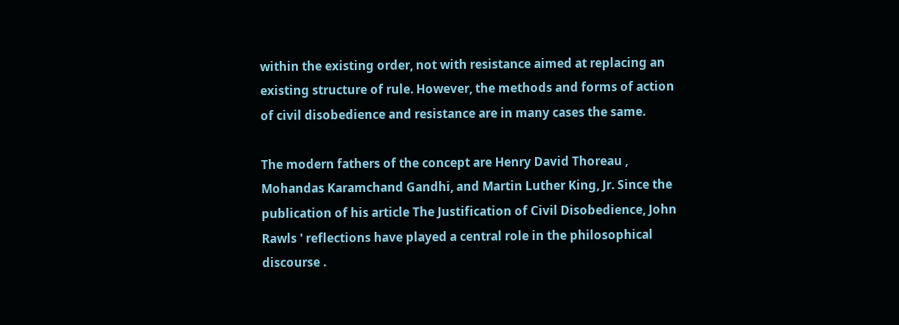within the existing order, not with resistance aimed at replacing an existing structure of rule. However, the methods and forms of action of civil disobedience and resistance are in many cases the same.

The modern fathers of the concept are Henry David Thoreau , Mohandas Karamchand Gandhi, and Martin Luther King, Jr. Since the publication of his article The Justification of Civil Disobedience, John Rawls ' reflections have played a central role in the philosophical discourse .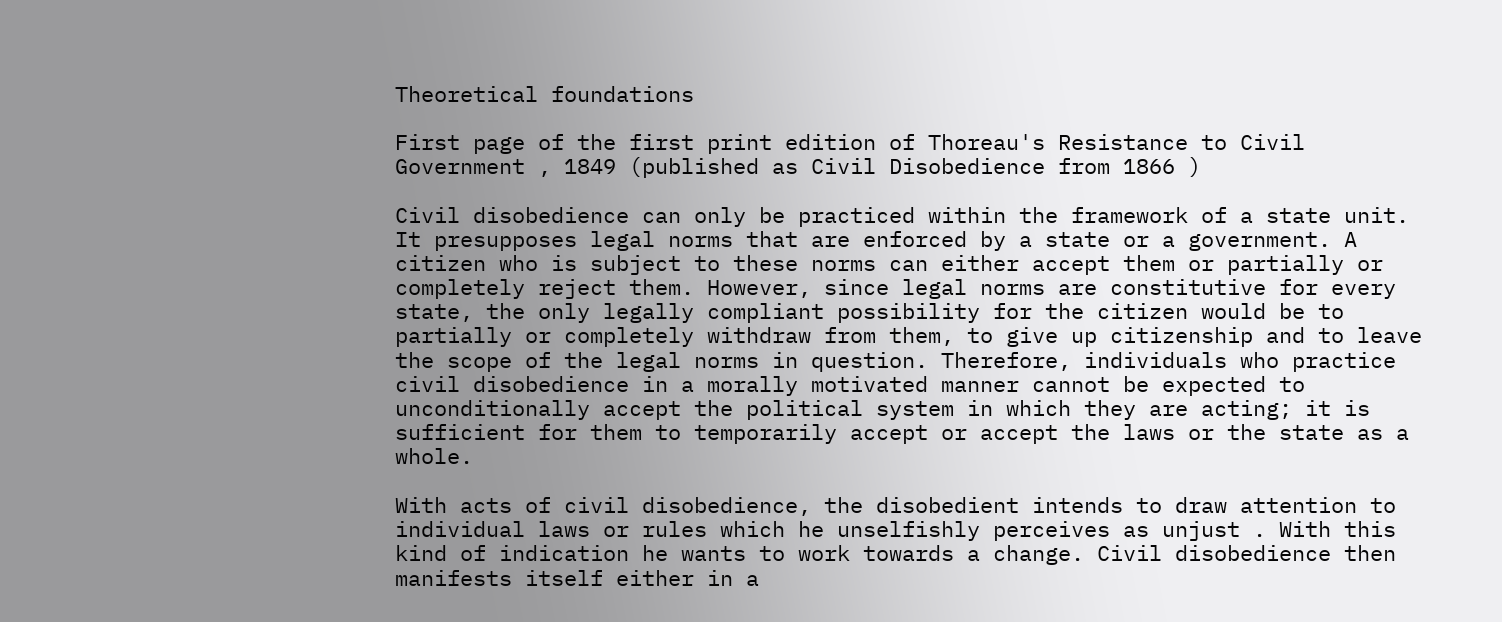Theoretical foundations

First page of the first print edition of Thoreau's Resistance to Civil Government , 1849 (published as Civil Disobedience from 1866 )

Civil disobedience can only be practiced within the framework of a state unit. It presupposes legal norms that are enforced by a state or a government. A citizen who is subject to these norms can either accept them or partially or completely reject them. However, since legal norms are constitutive for every state, the only legally compliant possibility for the citizen would be to partially or completely withdraw from them, to give up citizenship and to leave the scope of the legal norms in question. Therefore, individuals who practice civil disobedience in a morally motivated manner cannot be expected to unconditionally accept the political system in which they are acting; it is sufficient for them to temporarily accept or accept the laws or the state as a whole.

With acts of civil disobedience, the disobedient intends to draw attention to individual laws or rules which he unselfishly perceives as unjust . With this kind of indication he wants to work towards a change. Civil disobedience then manifests itself either in a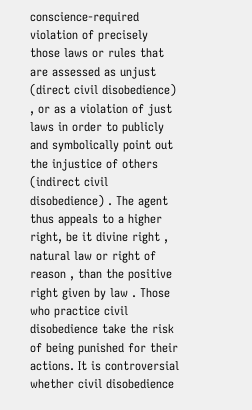conscience-required violation of precisely those laws or rules that are assessed as unjust (direct civil disobedience) , or as a violation of just laws in order to publicly and symbolically point out the injustice of others (indirect civil disobedience) . The agent thus appeals to a higher right, be it divine right , natural law or right of reason , than the positive right given by law . Those who practice civil disobedience take the risk of being punished for their actions. It is controversial whether civil disobedience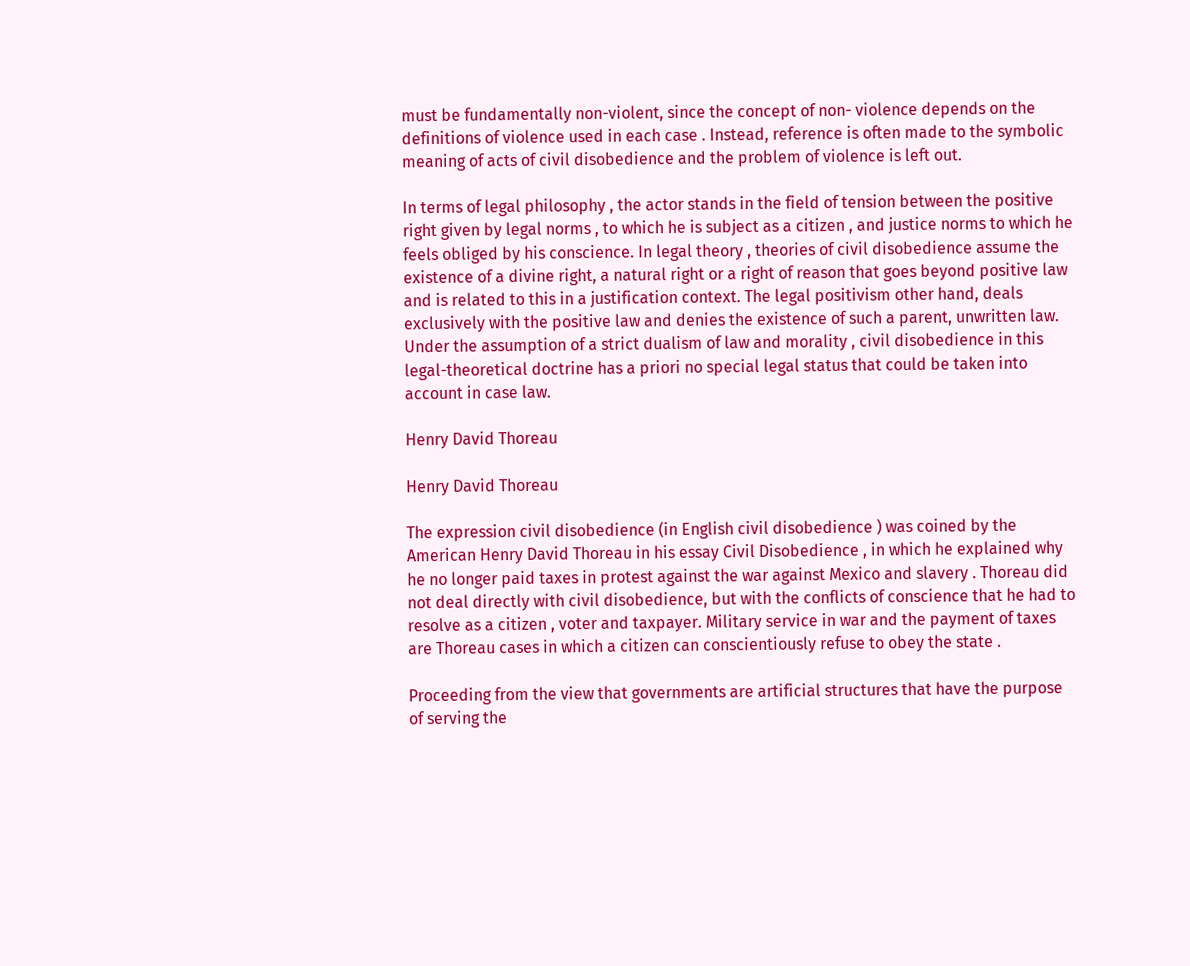must be fundamentally non-violent, since the concept of non- violence depends on the definitions of violence used in each case . Instead, reference is often made to the symbolic meaning of acts of civil disobedience and the problem of violence is left out.

In terms of legal philosophy , the actor stands in the field of tension between the positive right given by legal norms , to which he is subject as a citizen , and justice norms to which he feels obliged by his conscience. In legal theory , theories of civil disobedience assume the existence of a divine right, a natural right or a right of reason that goes beyond positive law and is related to this in a justification context. The legal positivism other hand, deals exclusively with the positive law and denies the existence of such a parent, unwritten law. Under the assumption of a strict dualism of law and morality , civil disobedience in this legal-theoretical doctrine has a priori no special legal status that could be taken into account in case law.

Henry David Thoreau

Henry David Thoreau

The expression civil disobedience (in English civil disobedience ) was coined by the American Henry David Thoreau in his essay Civil Disobedience , in which he explained why he no longer paid taxes in protest against the war against Mexico and slavery . Thoreau did not deal directly with civil disobedience, but with the conflicts of conscience that he had to resolve as a citizen , voter and taxpayer. Military service in war and the payment of taxes are Thoreau cases in which a citizen can conscientiously refuse to obey the state .

Proceeding from the view that governments are artificial structures that have the purpose of serving the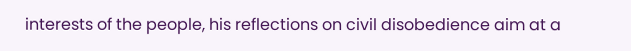interests of the people, his reflections on civil disobedience aim at a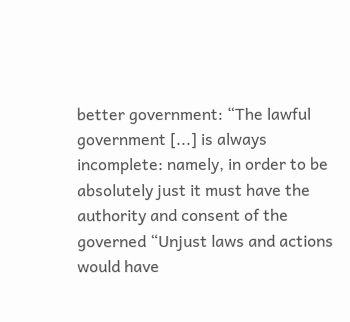better government: “The lawful government [...] is always incomplete: namely, in order to be absolutely just it must have the authority and consent of the governed “Unjust laws and actions would have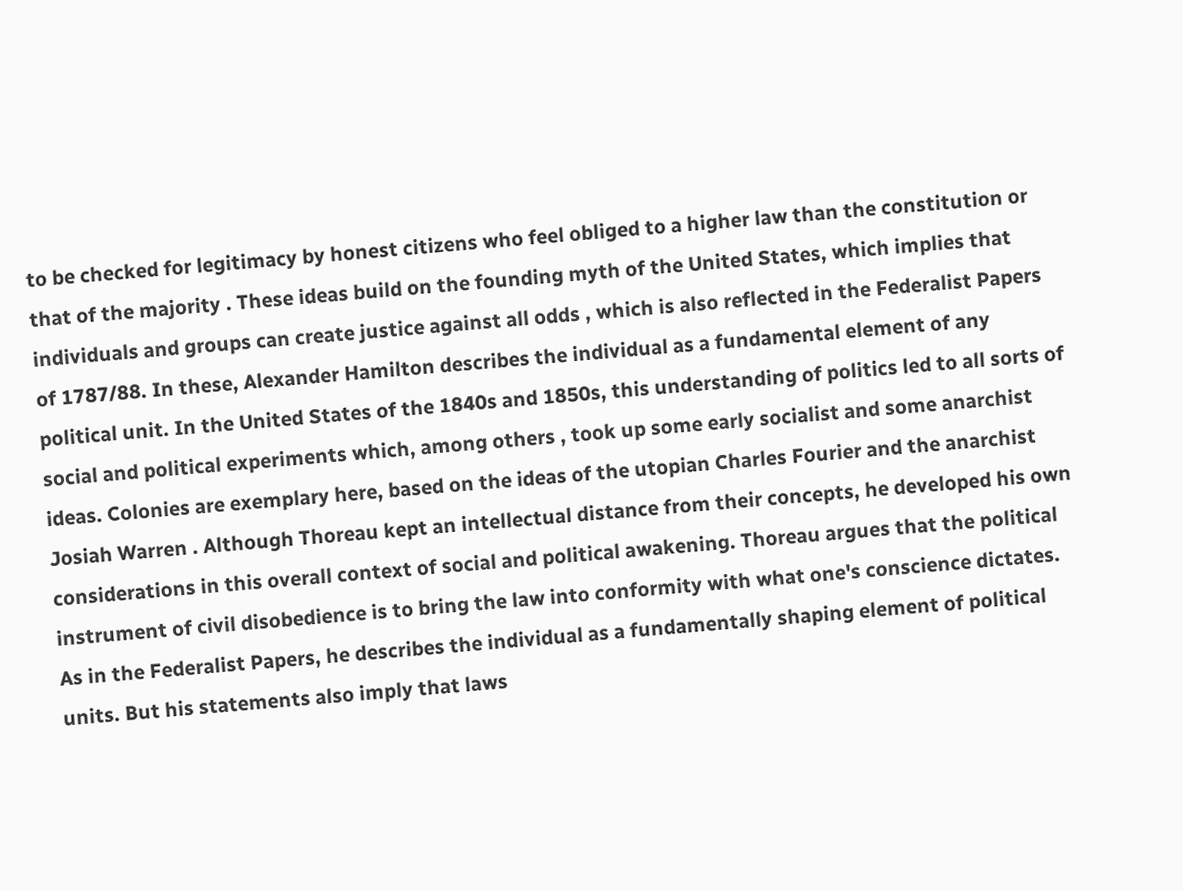to be checked for legitimacy by honest citizens who feel obliged to a higher law than the constitution or that of the majority . These ideas build on the founding myth of the United States, which implies that individuals and groups can create justice against all odds , which is also reflected in the Federalist Papers of 1787/88. In these, Alexander Hamilton describes the individual as a fundamental element of any political unit. In the United States of the 1840s and 1850s, this understanding of politics led to all sorts of social and political experiments which, among others , took up some early socialist and some anarchist ideas. Colonies are exemplary here, based on the ideas of the utopian Charles Fourier and the anarchist Josiah Warren . Although Thoreau kept an intellectual distance from their concepts, he developed his own considerations in this overall context of social and political awakening. Thoreau argues that the political instrument of civil disobedience is to bring the law into conformity with what one's conscience dictates. As in the Federalist Papers, he describes the individual as a fundamentally shaping element of political units. But his statements also imply that laws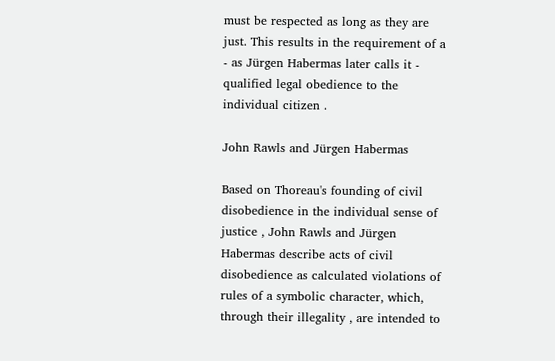must be respected as long as they are just. This results in the requirement of a - as Jürgen Habermas later calls it - qualified legal obedience to the individual citizen .

John Rawls and Jürgen Habermas

Based on Thoreau's founding of civil disobedience in the individual sense of justice , John Rawls and Jürgen Habermas describe acts of civil disobedience as calculated violations of rules of a symbolic character, which, through their illegality , are intended to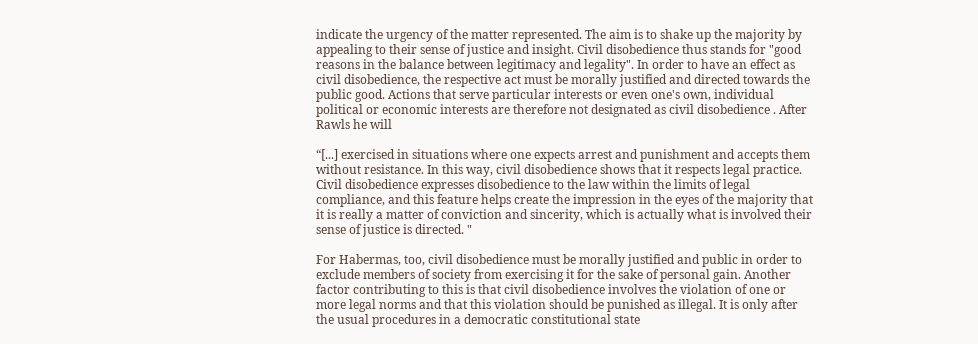indicate the urgency of the matter represented. The aim is to shake up the majority by appealing to their sense of justice and insight. Civil disobedience thus stands for "good reasons in the balance between legitimacy and legality". In order to have an effect as civil disobedience, the respective act must be morally justified and directed towards the public good. Actions that serve particular interests or even one's own, individual political or economic interests are therefore not designated as civil disobedience . After Rawls he will

“[...] exercised in situations where one expects arrest and punishment and accepts them without resistance. In this way, civil disobedience shows that it respects legal practice. Civil disobedience expresses disobedience to the law within the limits of legal compliance, and this feature helps create the impression in the eyes of the majority that it is really a matter of conviction and sincerity, which is actually what is involved their sense of justice is directed. "

For Habermas, too, civil disobedience must be morally justified and public in order to exclude members of society from exercising it for the sake of personal gain. Another factor contributing to this is that civil disobedience involves the violation of one or more legal norms and that this violation should be punished as illegal. It is only after the usual procedures in a democratic constitutional state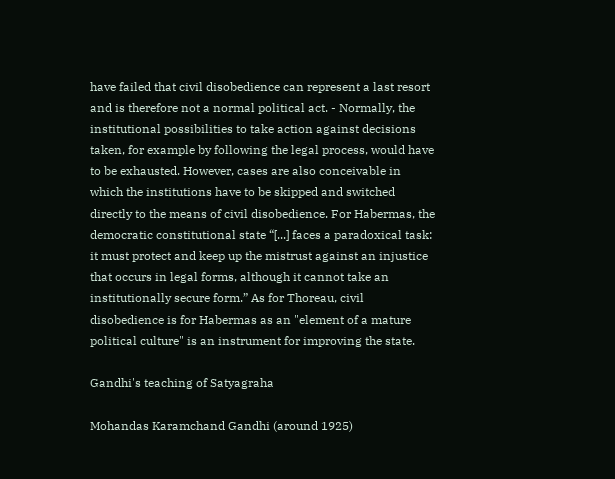have failed that civil disobedience can represent a last resort and is therefore not a normal political act. - Normally, the institutional possibilities to take action against decisions taken, for example by following the legal process, would have to be exhausted. However, cases are also conceivable in which the institutions have to be skipped and switched directly to the means of civil disobedience. For Habermas, the democratic constitutional state “[...] faces a paradoxical task: it must protect and keep up the mistrust against an injustice that occurs in legal forms, although it cannot take an institutionally secure form.” As for Thoreau, civil disobedience is for Habermas as an "element of a mature political culture" is an instrument for improving the state.

Gandhi's teaching of Satyagraha

Mohandas Karamchand Gandhi (around 1925)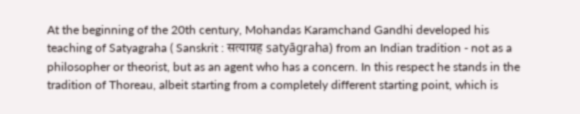At the beginning of the 20th century, Mohandas Karamchand Gandhi developed his teaching of Satyagraha ( Sanskrit : सत्याग्रह satyāgraha) from an Indian tradition - not as a philosopher or theorist, but as an agent who has a concern. In this respect he stands in the tradition of Thoreau, albeit starting from a completely different starting point, which is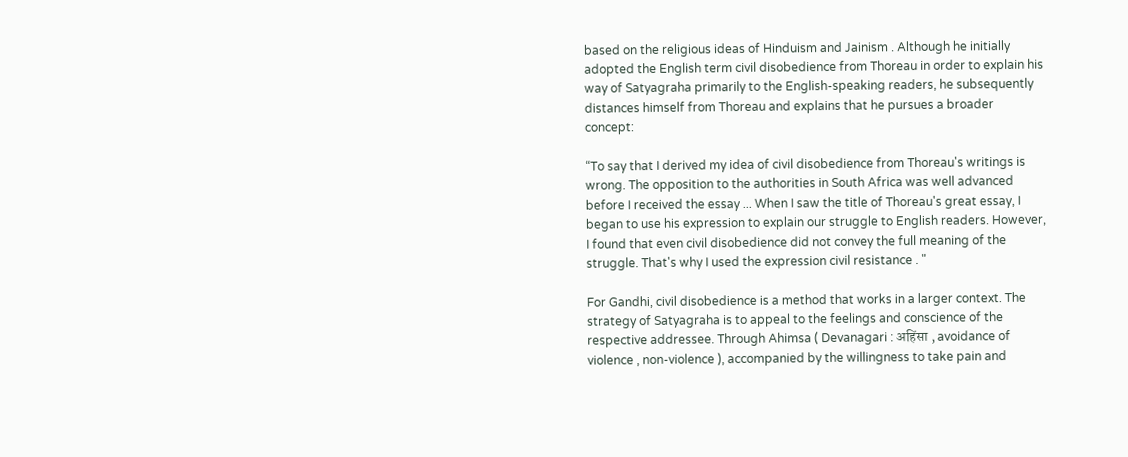based on the religious ideas of Hinduism and Jainism . Although he initially adopted the English term civil disobedience from Thoreau in order to explain his way of Satyagraha primarily to the English-speaking readers, he subsequently distances himself from Thoreau and explains that he pursues a broader concept:

“To say that I derived my idea of civil disobedience from Thoreau's writings is wrong. The opposition to the authorities in South Africa was well advanced before I received the essay ... When I saw the title of Thoreau's great essay, I began to use his expression to explain our struggle to English readers. However, I found that even civil disobedience did not convey the full meaning of the struggle. That's why I used the expression civil resistance . "

For Gandhi, civil disobedience is a method that works in a larger context. The strategy of Satyagraha is to appeal to the feelings and conscience of the respective addressee. Through Ahimsa ( Devanagari : अहिंसा , avoidance of violence , non-violence ), accompanied by the willingness to take pain and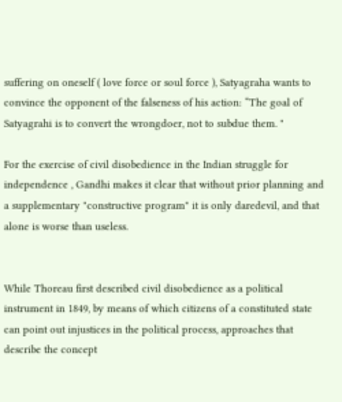suffering on oneself ( love force or soul force ), Satyagraha wants to convince the opponent of the falseness of his action: “The goal of Satyagrahi is to convert the wrongdoer, not to subdue them. "

For the exercise of civil disobedience in the Indian struggle for independence , Gandhi makes it clear that without prior planning and a supplementary "constructive program" it is only daredevil, and that alone is worse than useless.


While Thoreau first described civil disobedience as a political instrument in 1849, by means of which citizens of a constituted state can point out injustices in the political process, approaches that describe the concept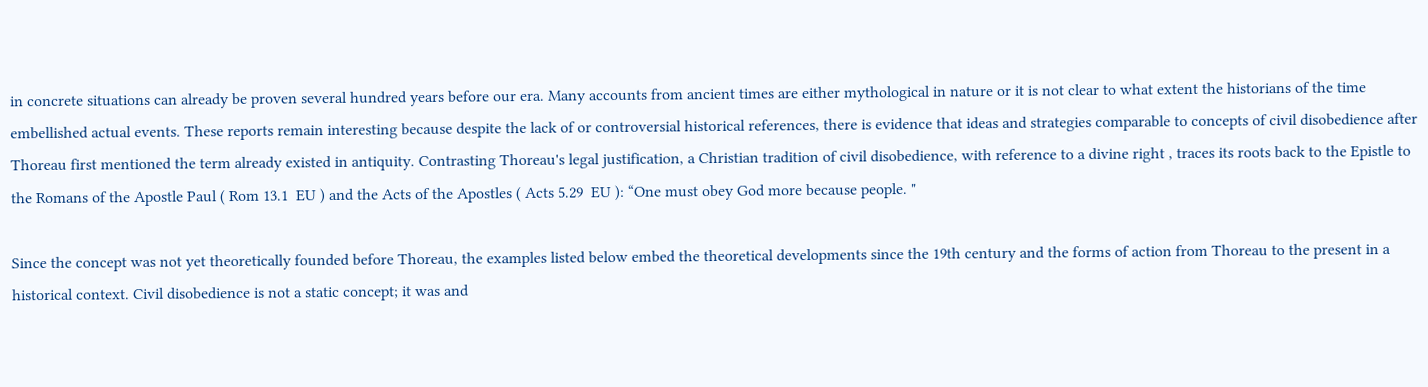in concrete situations can already be proven several hundred years before our era. Many accounts from ancient times are either mythological in nature or it is not clear to what extent the historians of the time embellished actual events. These reports remain interesting because despite the lack of or controversial historical references, there is evidence that ideas and strategies comparable to concepts of civil disobedience after Thoreau first mentioned the term already existed in antiquity. Contrasting Thoreau's legal justification, a Christian tradition of civil disobedience, with reference to a divine right , traces its roots back to the Epistle to the Romans of the Apostle Paul ( Rom 13.1  EU ) and the Acts of the Apostles ( Acts 5.29  EU ): “One must obey God more because people. "

Since the concept was not yet theoretically founded before Thoreau, the examples listed below embed the theoretical developments since the 19th century and the forms of action from Thoreau to the present in a historical context. Civil disobedience is not a static concept; it was and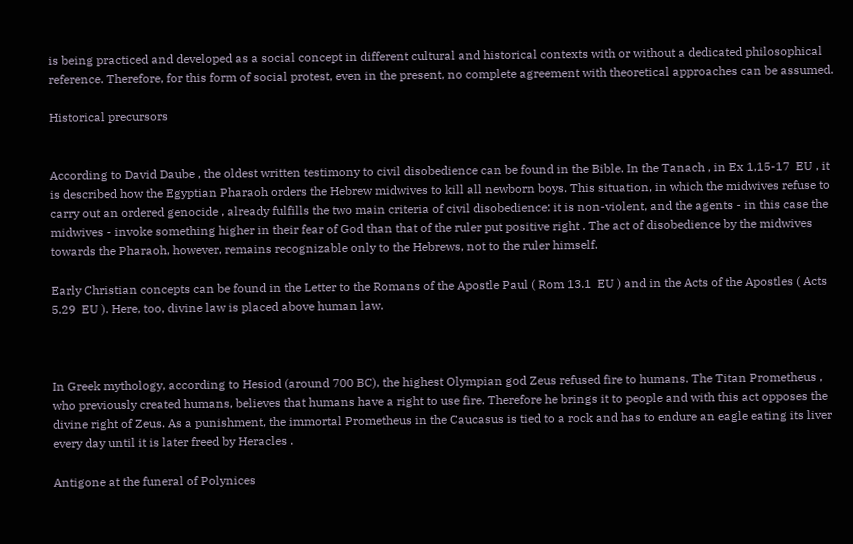is being practiced and developed as a social concept in different cultural and historical contexts with or without a dedicated philosophical reference. Therefore, for this form of social protest, even in the present, no complete agreement with theoretical approaches can be assumed.

Historical precursors


According to David Daube , the oldest written testimony to civil disobedience can be found in the Bible. In the Tanach , in Ex 1,15-17  EU , it is described how the Egyptian Pharaoh orders the Hebrew midwives to kill all newborn boys. This situation, in which the midwives refuse to carry out an ordered genocide , already fulfills the two main criteria of civil disobedience: it is non-violent, and the agents - in this case the midwives - invoke something higher in their fear of God than that of the ruler put positive right . The act of disobedience by the midwives towards the Pharaoh, however, remains recognizable only to the Hebrews, not to the ruler himself.

Early Christian concepts can be found in the Letter to the Romans of the Apostle Paul ( Rom 13.1  EU ) and in the Acts of the Apostles ( Acts 5.29  EU ). Here, too, divine law is placed above human law.



In Greek mythology, according to Hesiod (around 700 BC), the highest Olympian god Zeus refused fire to humans. The Titan Prometheus , who previously created humans, believes that humans have a right to use fire. Therefore he brings it to people and with this act opposes the divine right of Zeus. As a punishment, the immortal Prometheus in the Caucasus is tied to a rock and has to endure an eagle eating its liver every day until it is later freed by Heracles .

Antigone at the funeral of Polynices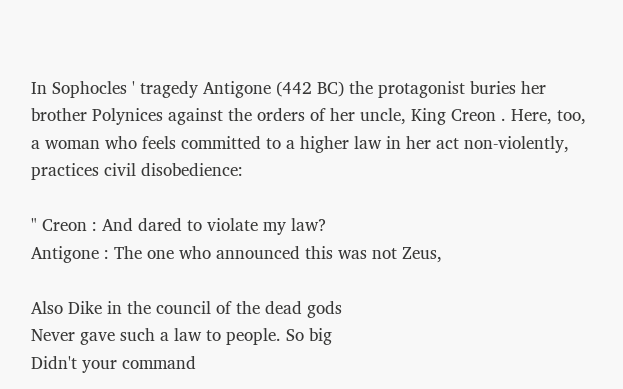In Sophocles ' tragedy Antigone (442 BC) the protagonist buries her brother Polynices against the orders of her uncle, King Creon . Here, too, a woman who feels committed to a higher law in her act non-violently, practices civil disobedience:

" Creon : And dared to violate my law?
Antigone : The one who announced this was not Zeus,

Also Dike in the council of the dead gods
Never gave such a law to people. So big
Didn't your command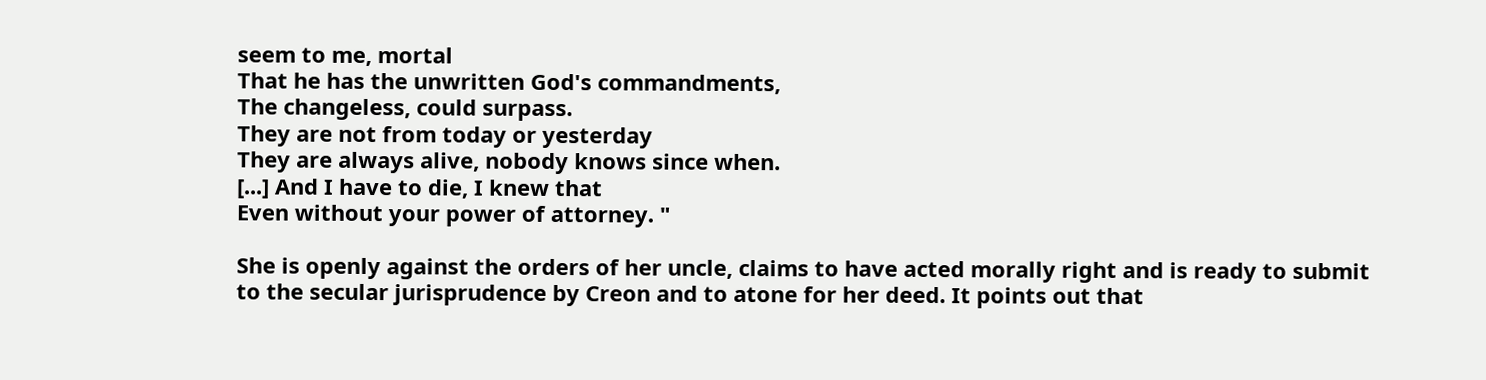seem to me, mortal
That he has the unwritten God's commandments,
The changeless, could surpass.
They are not from today or yesterday
They are always alive, nobody knows since when.
[...] And I have to die, I knew that
Even without your power of attorney. "

She is openly against the orders of her uncle, claims to have acted morally right and is ready to submit to the secular jurisprudence by Creon and to atone for her deed. It points out that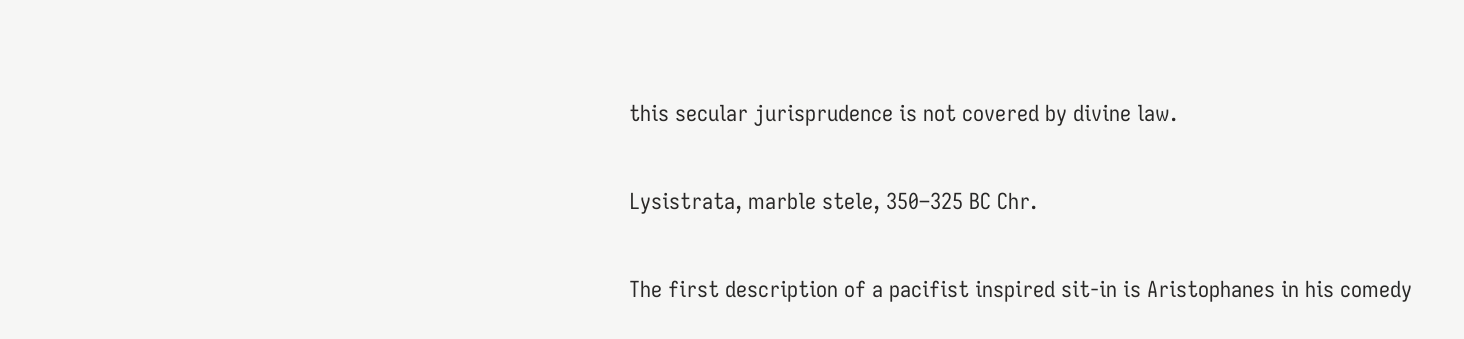this secular jurisprudence is not covered by divine law.

Lysistrata, marble stele, 350–325 BC Chr.

The first description of a pacifist inspired sit-in is Aristophanes in his comedy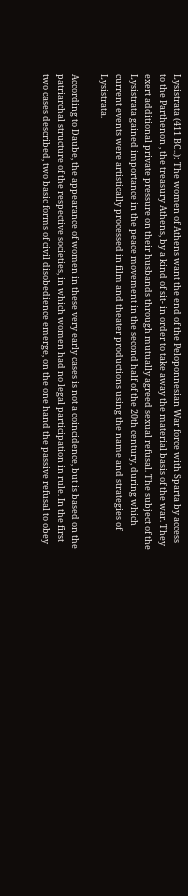Lysistrata (411 BC..): The women of Athens want the end of the Peloponnesian War force with Sparta by access to the Parthenon , the treasury Athens, by a kind of sit- in order to take away the material basis of the war. They exert additional private pressure on their husbands through mutually agreed sexual refusal. The subject of the Lysistrata gained importance in the peace movement in the second half of the 20th century, during which current events were artistically processed in film and theater productions using the name and strategies of Lysistrata.

According to Daube, the appearance of women in these very early cases is not a coincidence, but is based on the patriarchal structure of the respective societies, in which women had no legal participation in rule. In the first two cases described, two basic forms of civil disobedience emerge, on the one hand the passive refusal to obey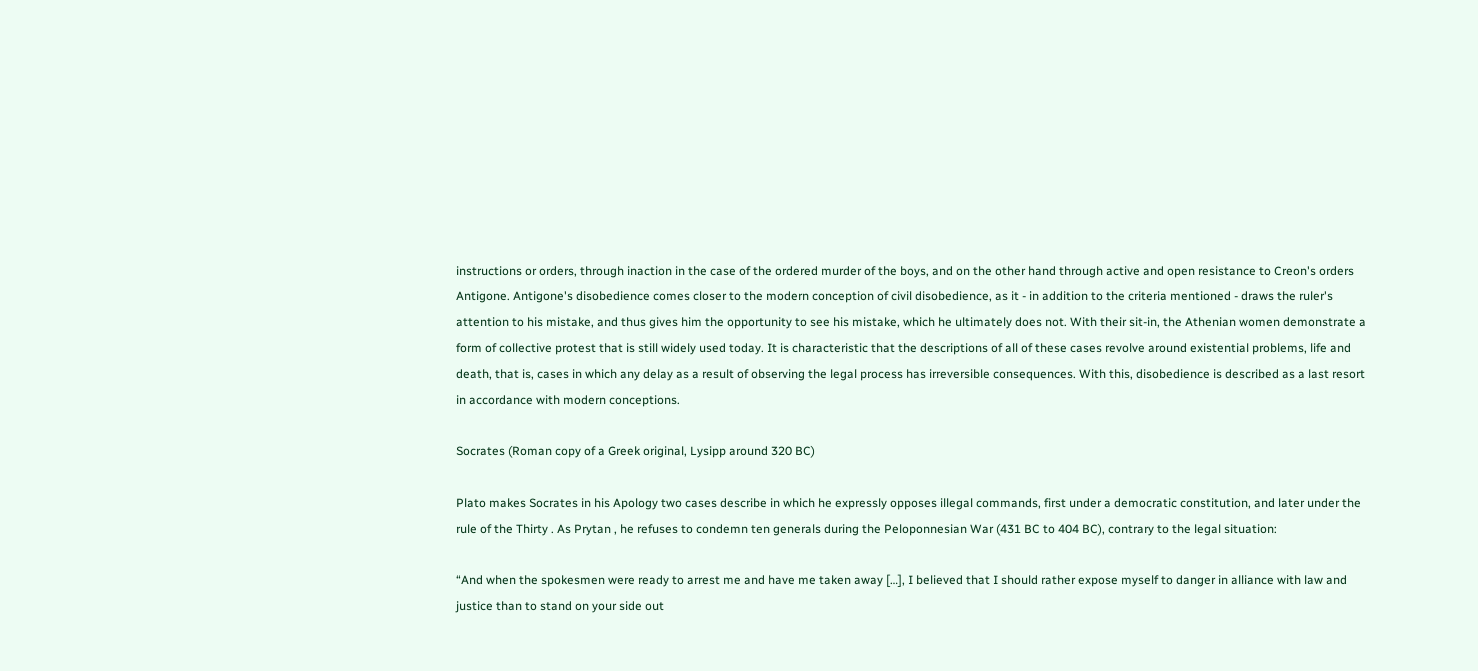instructions or orders, through inaction in the case of the ordered murder of the boys, and on the other hand through active and open resistance to Creon's orders Antigone. Antigone's disobedience comes closer to the modern conception of civil disobedience, as it - in addition to the criteria mentioned - draws the ruler's attention to his mistake, and thus gives him the opportunity to see his mistake, which he ultimately does not. With their sit-in, the Athenian women demonstrate a form of collective protest that is still widely used today. It is characteristic that the descriptions of all of these cases revolve around existential problems, life and death, that is, cases in which any delay as a result of observing the legal process has irreversible consequences. With this, disobedience is described as a last resort in accordance with modern conceptions.

Socrates (Roman copy of a Greek original, Lysipp around 320 BC)

Plato makes Socrates in his Apology two cases describe in which he expressly opposes illegal commands, first under a democratic constitution, and later under the rule of the Thirty . As Prytan , he refuses to condemn ten generals during the Peloponnesian War (431 BC to 404 BC), contrary to the legal situation:

“And when the spokesmen were ready to arrest me and have me taken away […], I believed that I should rather expose myself to danger in alliance with law and justice than to stand on your side out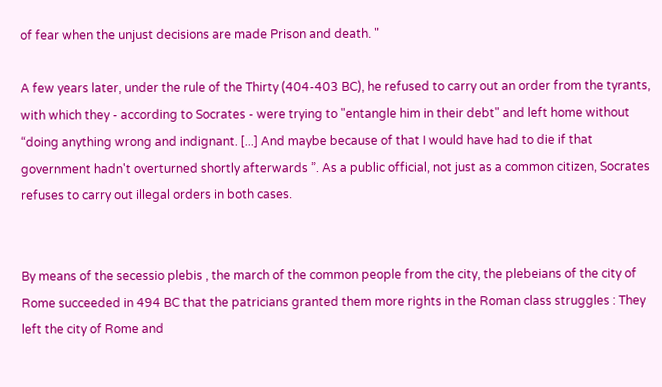of fear when the unjust decisions are made Prison and death. "

A few years later, under the rule of the Thirty (404-403 BC), he refused to carry out an order from the tyrants, with which they - according to Socrates - were trying to "entangle him in their debt" and left home without “doing anything wrong and indignant. [...] And maybe because of that I would have had to die if that government hadn't overturned shortly afterwards ”. As a public official, not just as a common citizen, Socrates refuses to carry out illegal orders in both cases.


By means of the secessio plebis , the march of the common people from the city, the plebeians of the city of Rome succeeded in 494 BC that the patricians granted them more rights in the Roman class struggles : They left the city of Rome and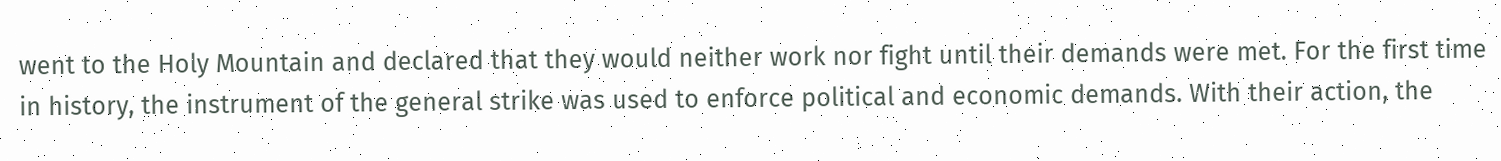went to the Holy Mountain and declared that they would neither work nor fight until their demands were met. For the first time in history, the instrument of the general strike was used to enforce political and economic demands. With their action, the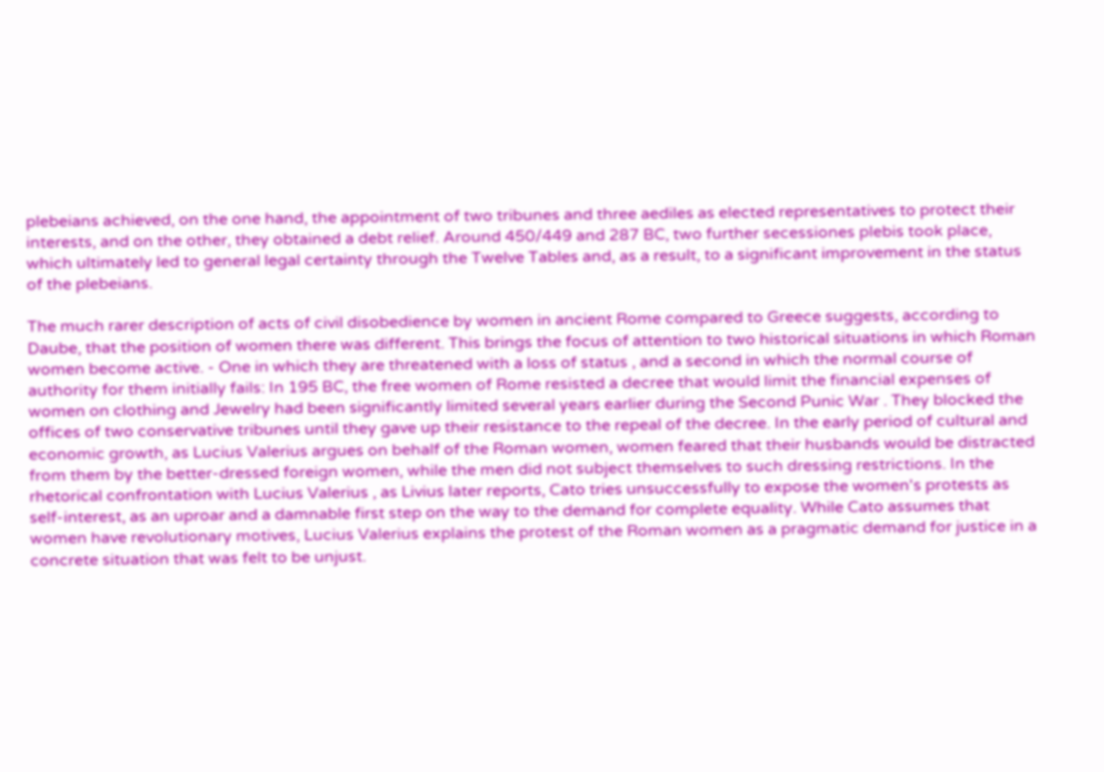plebeians achieved, on the one hand, the appointment of two tribunes and three aediles as elected representatives to protect their interests, and on the other, they obtained a debt relief. Around 450/449 and 287 BC, two further secessiones plebis took place, which ultimately led to general legal certainty through the Twelve Tables and, as a result, to a significant improvement in the status of the plebeians.

The much rarer description of acts of civil disobedience by women in ancient Rome compared to Greece suggests, according to Daube, that the position of women there was different. This brings the focus of attention to two historical situations in which Roman women become active. - One in which they are threatened with a loss of status , and a second in which the normal course of authority for them initially fails: In 195 BC, the free women of Rome resisted a decree that would limit the financial expenses of women on clothing and Jewelry had been significantly limited several years earlier during the Second Punic War . They blocked the offices of two conservative tribunes until they gave up their resistance to the repeal of the decree. In the early period of cultural and economic growth, as Lucius Valerius argues on behalf of the Roman women, women feared that their husbands would be distracted from them by the better-dressed foreign women, while the men did not subject themselves to such dressing restrictions. In the rhetorical confrontation with Lucius Valerius , as Livius later reports, Cato tries unsuccessfully to expose the women's protests as self-interest, as an uproar and a damnable first step on the way to the demand for complete equality. While Cato assumes that women have revolutionary motives, Lucius Valerius explains the protest of the Roman women as a pragmatic demand for justice in a concrete situation that was felt to be unjust.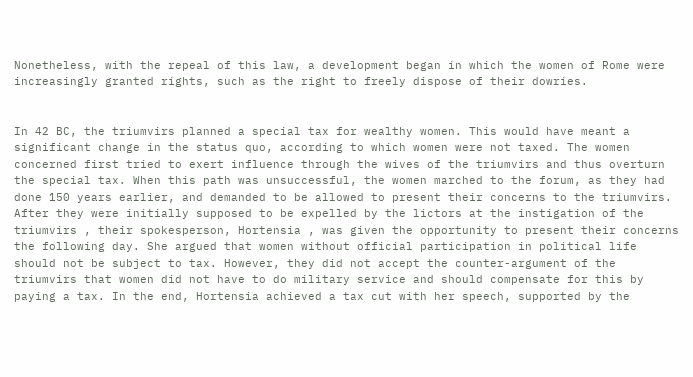Nonetheless, with the repeal of this law, a development began in which the women of Rome were increasingly granted rights, such as the right to freely dispose of their dowries.


In 42 BC, the triumvirs planned a special tax for wealthy women. This would have meant a significant change in the status quo, according to which women were not taxed. The women concerned first tried to exert influence through the wives of the triumvirs and thus overturn the special tax. When this path was unsuccessful, the women marched to the forum, as they had done 150 years earlier, and demanded to be allowed to present their concerns to the triumvirs. After they were initially supposed to be expelled by the lictors at the instigation of the triumvirs , their spokesperson, Hortensia , was given the opportunity to present their concerns the following day. She argued that women without official participation in political life should not be subject to tax. However, they did not accept the counter-argument of the triumvirs that women did not have to do military service and should compensate for this by paying a tax. In the end, Hortensia achieved a tax cut with her speech, supported by the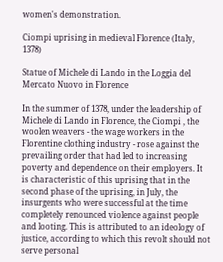women's demonstration.

Ciompi uprising in medieval Florence (Italy, 1378)

Statue of Michele di Lando in the Loggia del Mercato Nuovo in Florence

In the summer of 1378, under the leadership of Michele di Lando in Florence, the Ciompi , the woolen weavers - the wage workers in the Florentine clothing industry - rose against the prevailing order that had led to increasing poverty and dependence on their employers. It is characteristic of this uprising that in the second phase of the uprising, in July, the insurgents who were successful at the time completely renounced violence against people and looting. This is attributed to an ideology of justice, according to which this revolt should not serve personal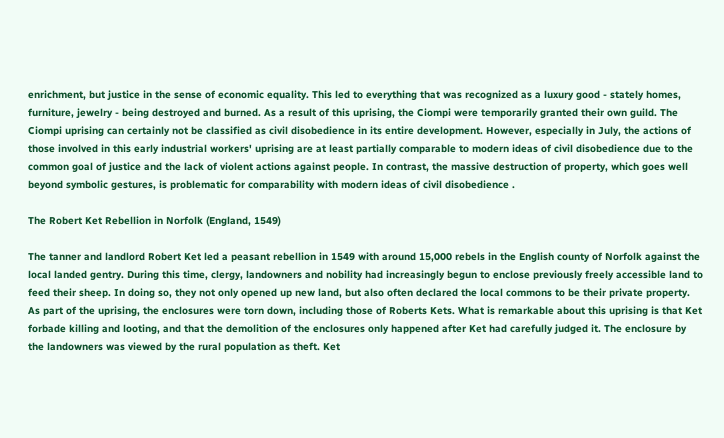enrichment, but justice in the sense of economic equality. This led to everything that was recognized as a luxury good - stately homes, furniture, jewelry - being destroyed and burned. As a result of this uprising, the Ciompi were temporarily granted their own guild. The Ciompi uprising can certainly not be classified as civil disobedience in its entire development. However, especially in July, the actions of those involved in this early industrial workers' uprising are at least partially comparable to modern ideas of civil disobedience due to the common goal of justice and the lack of violent actions against people. In contrast, the massive destruction of property, which goes well beyond symbolic gestures, is problematic for comparability with modern ideas of civil disobedience .

The Robert Ket Rebellion in Norfolk (England, 1549)

The tanner and landlord Robert Ket led a peasant rebellion in 1549 with around 15,000 rebels in the English county of Norfolk against the local landed gentry. During this time, clergy, landowners and nobility had increasingly begun to enclose previously freely accessible land to feed their sheep. In doing so, they not only opened up new land, but also often declared the local commons to be their private property. As part of the uprising, the enclosures were torn down, including those of Roberts Kets. What is remarkable about this uprising is that Ket forbade killing and looting, and that the demolition of the enclosures only happened after Ket had carefully judged it. The enclosure by the landowners was viewed by the rural population as theft. Ket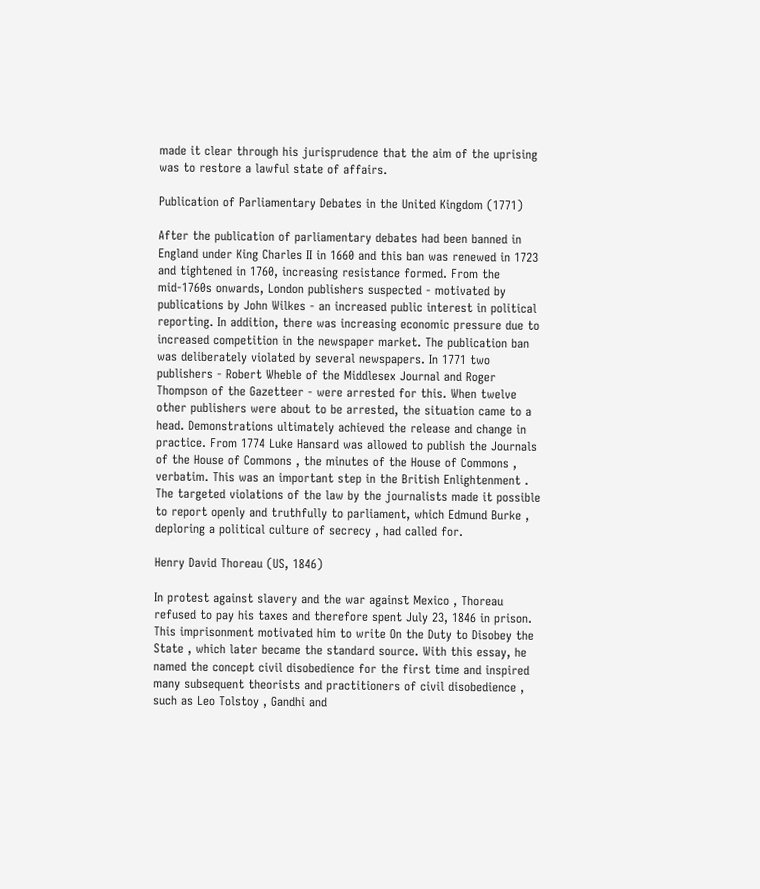made it clear through his jurisprudence that the aim of the uprising was to restore a lawful state of affairs.

Publication of Parliamentary Debates in the United Kingdom (1771)

After the publication of parliamentary debates had been banned in England under King Charles II in 1660 and this ban was renewed in 1723 and tightened in 1760, increasing resistance formed. From the mid-1760s onwards, London publishers suspected - motivated by publications by John Wilkes - an increased public interest in political reporting. In addition, there was increasing economic pressure due to increased competition in the newspaper market. The publication ban was deliberately violated by several newspapers. In 1771 two publishers - Robert Wheble of the Middlesex Journal and Roger Thompson of the Gazetteer - were arrested for this. When twelve other publishers were about to be arrested, the situation came to a head. Demonstrations ultimately achieved the release and change in practice. From 1774 Luke Hansard was allowed to publish the Journals of the House of Commons , the minutes of the House of Commons , verbatim. This was an important step in the British Enlightenment . The targeted violations of the law by the journalists made it possible to report openly and truthfully to parliament, which Edmund Burke , deploring a political culture of secrecy , had called for.

Henry David Thoreau (US, 1846)

In protest against slavery and the war against Mexico , Thoreau refused to pay his taxes and therefore spent July 23, 1846 in prison. This imprisonment motivated him to write On the Duty to Disobey the State , which later became the standard source. With this essay, he named the concept civil disobedience for the first time and inspired many subsequent theorists and practitioners of civil disobedience , such as Leo Tolstoy , Gandhi and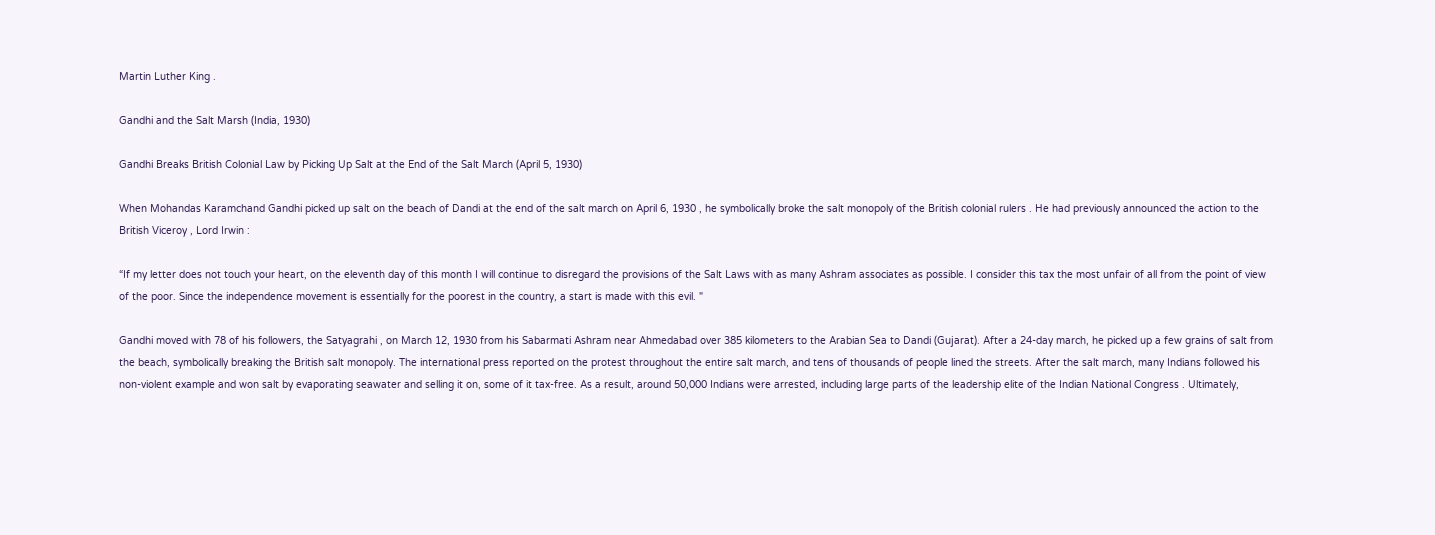Martin Luther King .

Gandhi and the Salt Marsh (India, 1930)

Gandhi Breaks British Colonial Law by Picking Up Salt at the End of the Salt March (April 5, 1930)

When Mohandas Karamchand Gandhi picked up salt on the beach of Dandi at the end of the salt march on April 6, 1930 , he symbolically broke the salt monopoly of the British colonial rulers . He had previously announced the action to the British Viceroy , Lord Irwin :

“If my letter does not touch your heart, on the eleventh day of this month I will continue to disregard the provisions of the Salt Laws with as many Ashram associates as possible. I consider this tax the most unfair of all from the point of view of the poor. Since the independence movement is essentially for the poorest in the country, a start is made with this evil. "

Gandhi moved with 78 of his followers, the Satyagrahi , on March 12, 1930 from his Sabarmati Ashram near Ahmedabad over 385 kilometers to the Arabian Sea to Dandi (Gujarat). After a 24-day march, he picked up a few grains of salt from the beach, symbolically breaking the British salt monopoly. The international press reported on the protest throughout the entire salt march, and tens of thousands of people lined the streets. After the salt march, many Indians followed his non-violent example and won salt by evaporating seawater and selling it on, some of it tax-free. As a result, around 50,000 Indians were arrested, including large parts of the leadership elite of the Indian National Congress . Ultimately,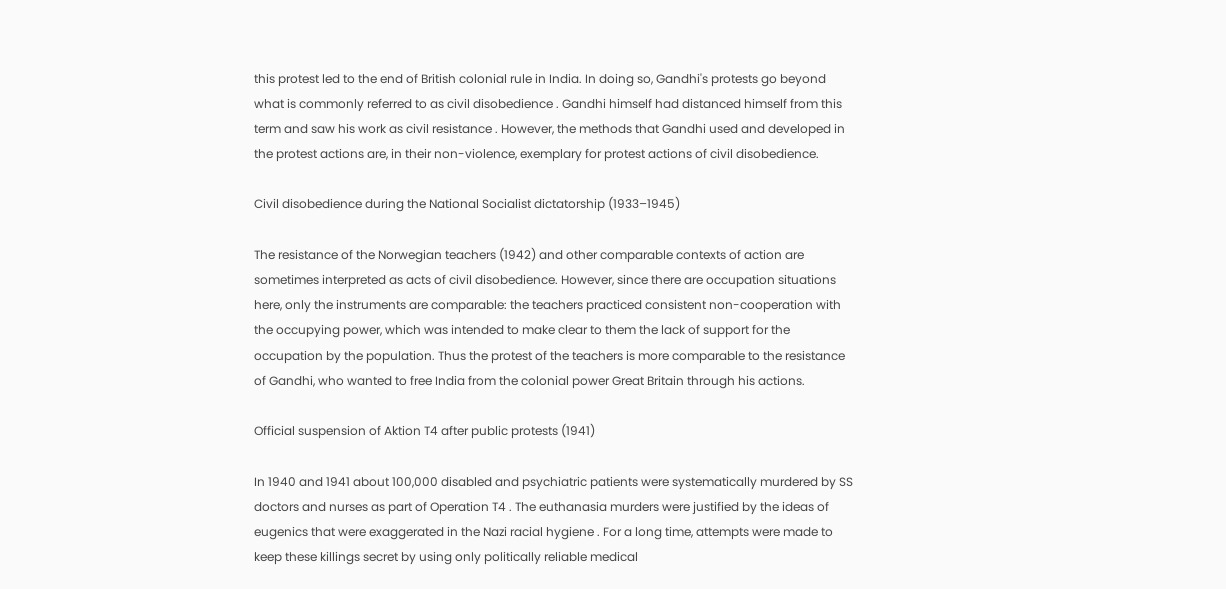this protest led to the end of British colonial rule in India. In doing so, Gandhi's protests go beyond what is commonly referred to as civil disobedience . Gandhi himself had distanced himself from this term and saw his work as civil resistance . However, the methods that Gandhi used and developed in the protest actions are, in their non-violence, exemplary for protest actions of civil disobedience.

Civil disobedience during the National Socialist dictatorship (1933–1945)

The resistance of the Norwegian teachers (1942) and other comparable contexts of action are sometimes interpreted as acts of civil disobedience. However, since there are occupation situations here, only the instruments are comparable: the teachers practiced consistent non-cooperation with the occupying power, which was intended to make clear to them the lack of support for the occupation by the population. Thus the protest of the teachers is more comparable to the resistance of Gandhi, who wanted to free India from the colonial power Great Britain through his actions.

Official suspension of Aktion T4 after public protests (1941)

In 1940 and 1941 about 100,000 disabled and psychiatric patients were systematically murdered by SS doctors and nurses as part of Operation T4 . The euthanasia murders were justified by the ideas of eugenics that were exaggerated in the Nazi racial hygiene . For a long time, attempts were made to keep these killings secret by using only politically reliable medical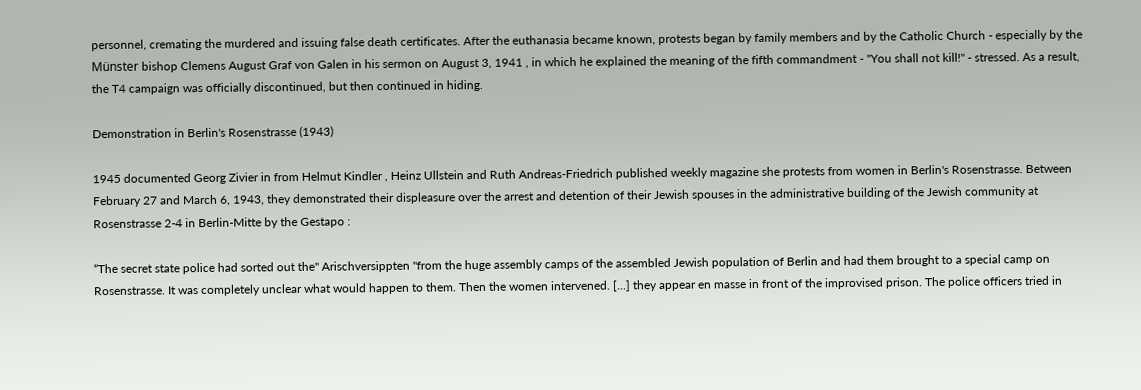personnel, cremating the murdered and issuing false death certificates. After the euthanasia became known, protests began by family members and by the Catholic Church - especially by the Münster bishop Clemens August Graf von Galen in his sermon on August 3, 1941 , in which he explained the meaning of the fifth commandment - "You shall not kill!" - stressed. As a result, the T4 campaign was officially discontinued, but then continued in hiding.

Demonstration in Berlin's Rosenstrasse (1943)

1945 documented Georg Zivier in from Helmut Kindler , Heinz Ullstein and Ruth Andreas-Friedrich published weekly magazine she protests from women in Berlin's Rosenstrasse. Between February 27 and March 6, 1943, they demonstrated their displeasure over the arrest and detention of their Jewish spouses in the administrative building of the Jewish community at Rosenstrasse 2-4 in Berlin-Mitte by the Gestapo :

“The secret state police had sorted out the" Arischversippten "from the huge assembly camps of the assembled Jewish population of Berlin and had them brought to a special camp on Rosenstrasse. It was completely unclear what would happen to them. Then the women intervened. [...] they appear en masse in front of the improvised prison. The police officers tried in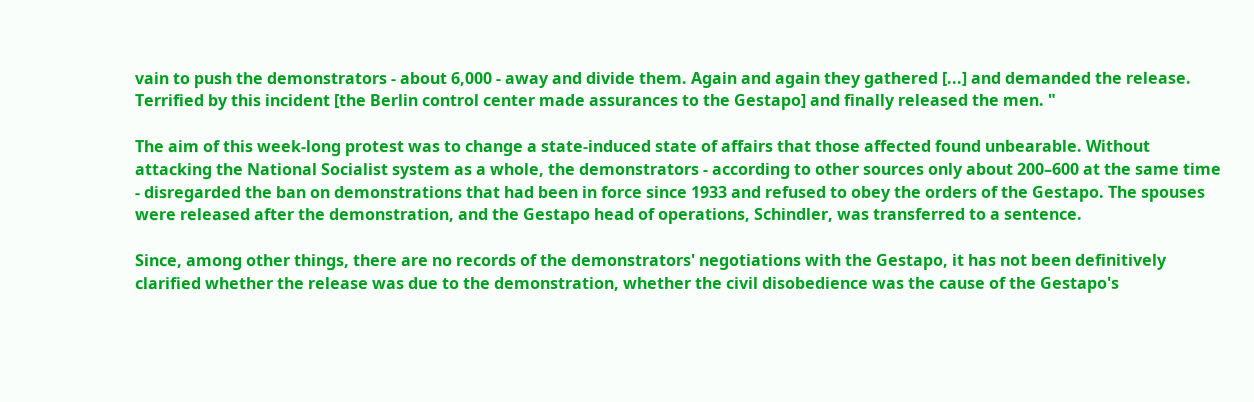vain to push the demonstrators - about 6,000 - away and divide them. Again and again they gathered [...] and demanded the release. Terrified by this incident [the Berlin control center made assurances to the Gestapo] and finally released the men. "

The aim of this week-long protest was to change a state-induced state of affairs that those affected found unbearable. Without attacking the National Socialist system as a whole, the demonstrators - according to other sources only about 200–600 at the same time - disregarded the ban on demonstrations that had been in force since 1933 and refused to obey the orders of the Gestapo. The spouses were released after the demonstration, and the Gestapo head of operations, Schindler, was transferred to a sentence.

Since, among other things, there are no records of the demonstrators' negotiations with the Gestapo, it has not been definitively clarified whether the release was due to the demonstration, whether the civil disobedience was the cause of the Gestapo's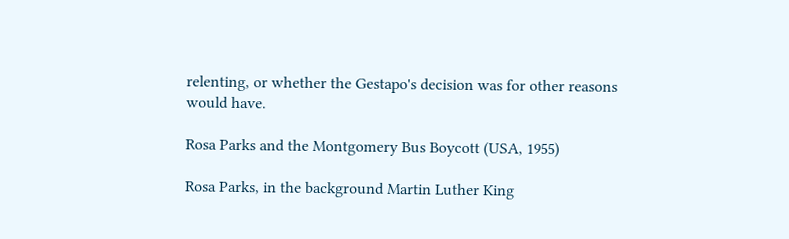relenting, or whether the Gestapo's decision was for other reasons would have.

Rosa Parks and the Montgomery Bus Boycott (USA, 1955)

Rosa Parks, in the background Martin Luther King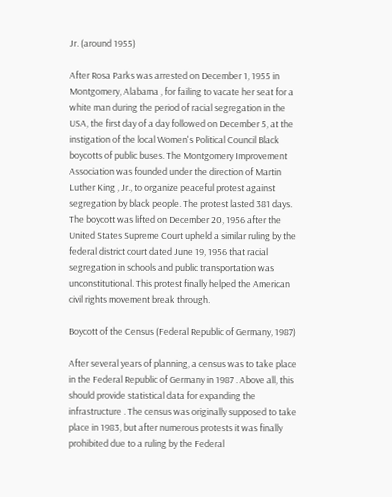Jr. (around 1955)

After Rosa Parks was arrested on December 1, 1955 in Montgomery, Alabama , for failing to vacate her seat for a white man during the period of racial segregation in the USA, the first day of a day followed on December 5, at the instigation of the local Women's Political Council Black boycotts of public buses. The Montgomery Improvement Association was founded under the direction of Martin Luther King , Jr., to organize peaceful protest against segregation by black people. The protest lasted 381 days. The boycott was lifted on December 20, 1956 after the United States Supreme Court upheld a similar ruling by the federal district court dated June 19, 1956 that racial segregation in schools and public transportation was unconstitutional. This protest finally helped the American civil rights movement break through.

Boycott of the Census (Federal Republic of Germany, 1987)

After several years of planning, a census was to take place in the Federal Republic of Germany in 1987 . Above all, this should provide statistical data for expanding the infrastructure . The census was originally supposed to take place in 1983, but after numerous protests it was finally prohibited due to a ruling by the Federal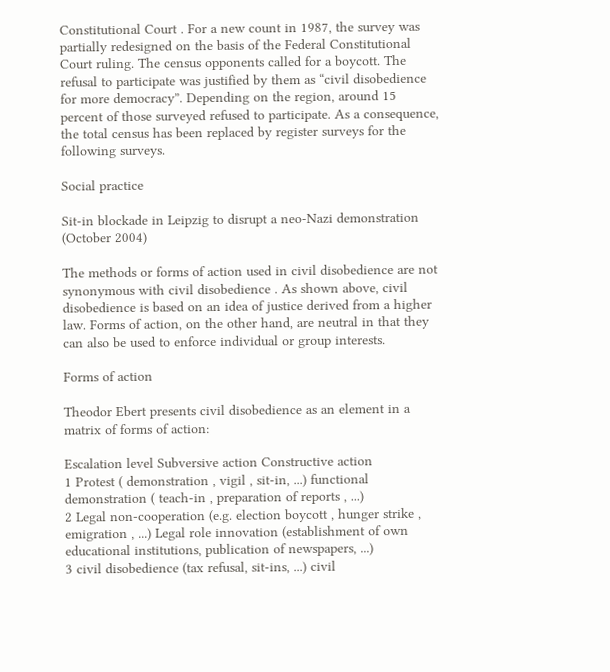Constitutional Court . For a new count in 1987, the survey was partially redesigned on the basis of the Federal Constitutional Court ruling. The census opponents called for a boycott. The refusal to participate was justified by them as “civil disobedience for more democracy”. Depending on the region, around 15 percent of those surveyed refused to participate. As a consequence, the total census has been replaced by register surveys for the following surveys.

Social practice

Sit-in blockade in Leipzig to disrupt a neo-Nazi demonstration (October 2004)

The methods or forms of action used in civil disobedience are not synonymous with civil disobedience . As shown above, civil disobedience is based on an idea of justice derived from a higher law. Forms of action, on the other hand, are neutral in that they can also be used to enforce individual or group interests.

Forms of action

Theodor Ebert presents civil disobedience as an element in a matrix of forms of action:

Escalation level Subversive action Constructive action
1 Protest ( demonstration , vigil , sit-in, ...) functional demonstration ( teach-in , preparation of reports , ...)
2 Legal non-cooperation (e.g. election boycott , hunger strike , emigration , ...) Legal role innovation (establishment of own educational institutions, publication of newspapers, ...)
3 civil disobedience (tax refusal, sit-ins, ...) civil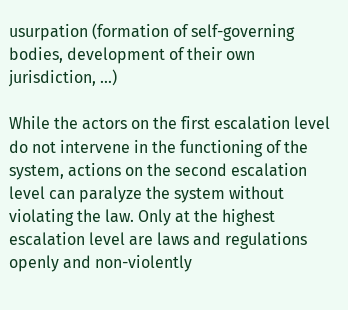usurpation (formation of self-governing bodies, development of their own jurisdiction, ...)

While the actors on the first escalation level do not intervene in the functioning of the system, actions on the second escalation level can paralyze the system without violating the law. Only at the highest escalation level are laws and regulations openly and non-violently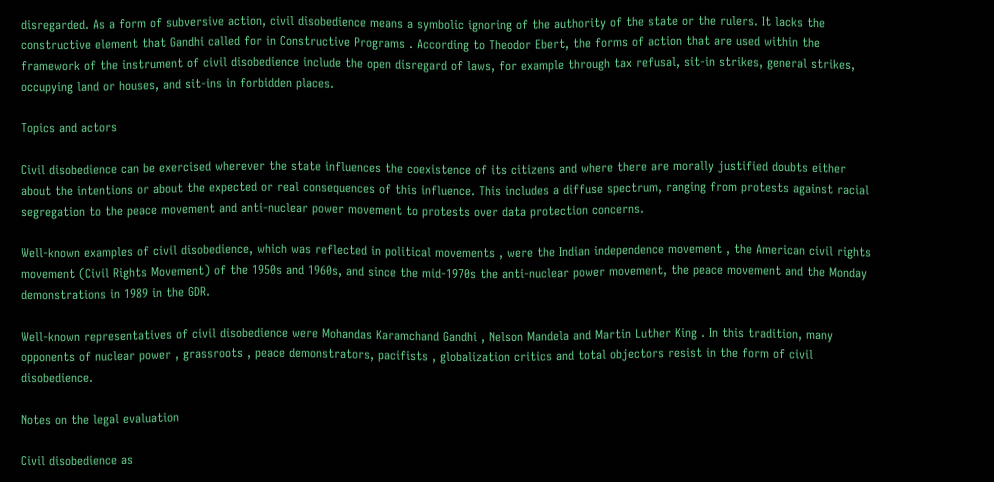disregarded. As a form of subversive action, civil disobedience means a symbolic ignoring of the authority of the state or the rulers. It lacks the constructive element that Gandhi called for in Constructive Programs . According to Theodor Ebert, the forms of action that are used within the framework of the instrument of civil disobedience include the open disregard of laws, for example through tax refusal, sit-in strikes, general strikes, occupying land or houses, and sit-ins in forbidden places.

Topics and actors

Civil disobedience can be exercised wherever the state influences the coexistence of its citizens and where there are morally justified doubts either about the intentions or about the expected or real consequences of this influence. This includes a diffuse spectrum, ranging from protests against racial segregation to the peace movement and anti-nuclear power movement to protests over data protection concerns.

Well-known examples of civil disobedience, which was reflected in political movements , were the Indian independence movement , the American civil rights movement (Civil Rights Movement) of the 1950s and 1960s, and since the mid-1970s the anti-nuclear power movement, the peace movement and the Monday demonstrations in 1989 in the GDR.

Well-known representatives of civil disobedience were Mohandas Karamchand Gandhi , Nelson Mandela and Martin Luther King . In this tradition, many opponents of nuclear power , grassroots , peace demonstrators, pacifists , globalization critics and total objectors resist in the form of civil disobedience.

Notes on the legal evaluation

Civil disobedience as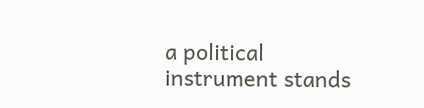a political instrument stands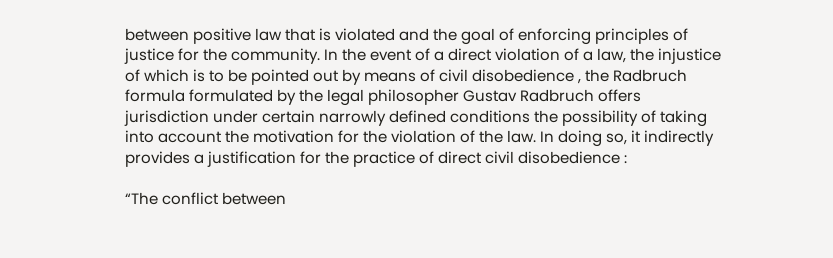between positive law that is violated and the goal of enforcing principles of justice for the community. In the event of a direct violation of a law, the injustice of which is to be pointed out by means of civil disobedience , the Radbruch formula formulated by the legal philosopher Gustav Radbruch offers jurisdiction under certain narrowly defined conditions the possibility of taking into account the motivation for the violation of the law. In doing so, it indirectly provides a justification for the practice of direct civil disobedience :

“The conflict between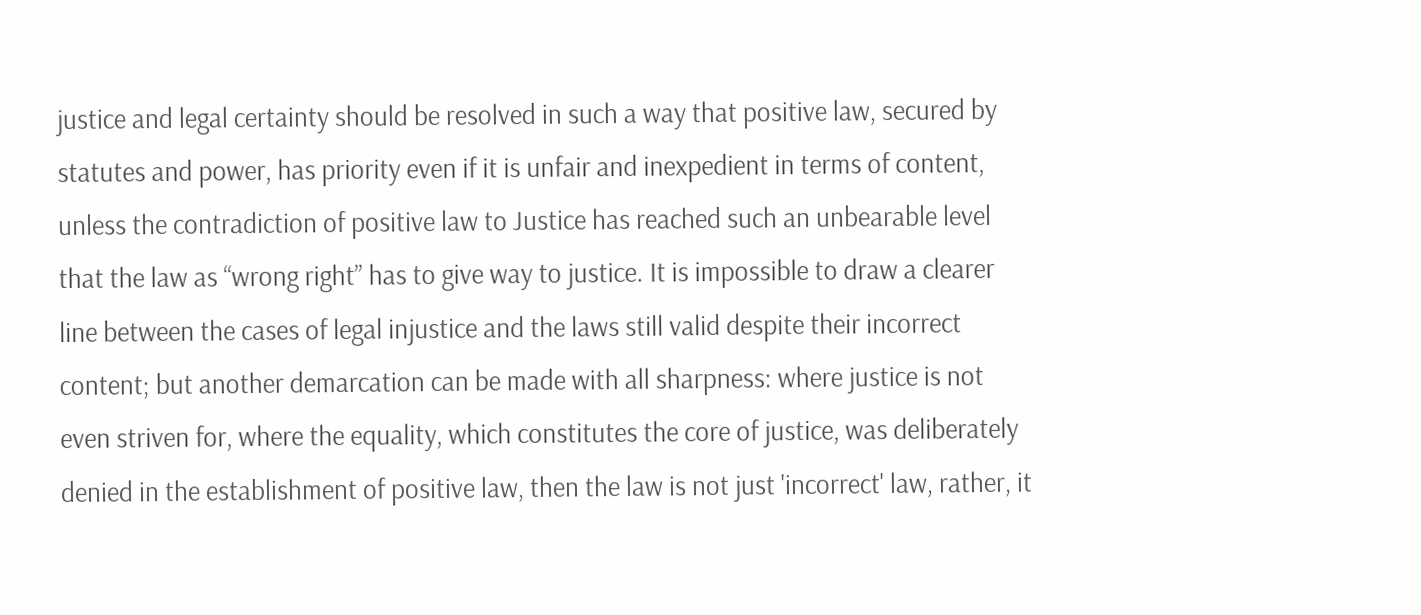justice and legal certainty should be resolved in such a way that positive law, secured by statutes and power, has priority even if it is unfair and inexpedient in terms of content, unless the contradiction of positive law to Justice has reached such an unbearable level that the law as “wrong right” has to give way to justice. It is impossible to draw a clearer line between the cases of legal injustice and the laws still valid despite their incorrect content; but another demarcation can be made with all sharpness: where justice is not even striven for, where the equality, which constitutes the core of justice, was deliberately denied in the establishment of positive law, then the law is not just 'incorrect' law, rather, it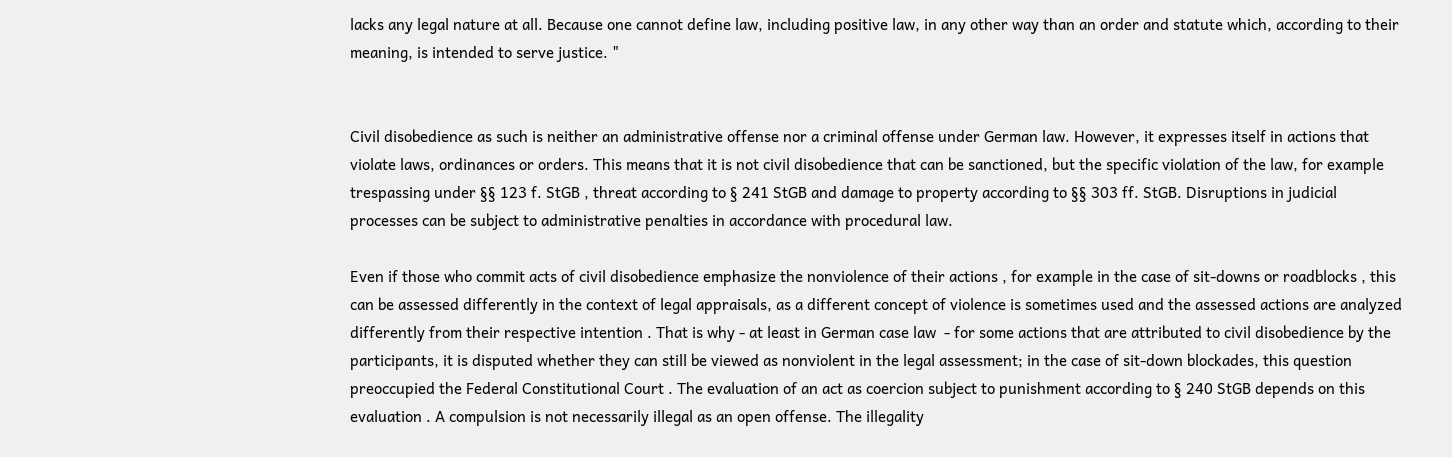lacks any legal nature at all. Because one cannot define law, including positive law, in any other way than an order and statute which, according to their meaning, is intended to serve justice. "


Civil disobedience as such is neither an administrative offense nor a criminal offense under German law. However, it expresses itself in actions that violate laws, ordinances or orders. This means that it is not civil disobedience that can be sanctioned, but the specific violation of the law, for example trespassing under §§ 123 f. StGB , threat according to § 241 StGB and damage to property according to §§ 303 ff. StGB. Disruptions in judicial processes can be subject to administrative penalties in accordance with procedural law.

Even if those who commit acts of civil disobedience emphasize the nonviolence of their actions , for example in the case of sit-downs or roadblocks , this can be assessed differently in the context of legal appraisals, as a different concept of violence is sometimes used and the assessed actions are analyzed differently from their respective intention . That is why - at least in German case law  - for some actions that are attributed to civil disobedience by the participants, it is disputed whether they can still be viewed as nonviolent in the legal assessment; in the case of sit-down blockades, this question preoccupied the Federal Constitutional Court . The evaluation of an act as coercion subject to punishment according to § 240 StGB depends on this evaluation . A compulsion is not necessarily illegal as an open offense. The illegality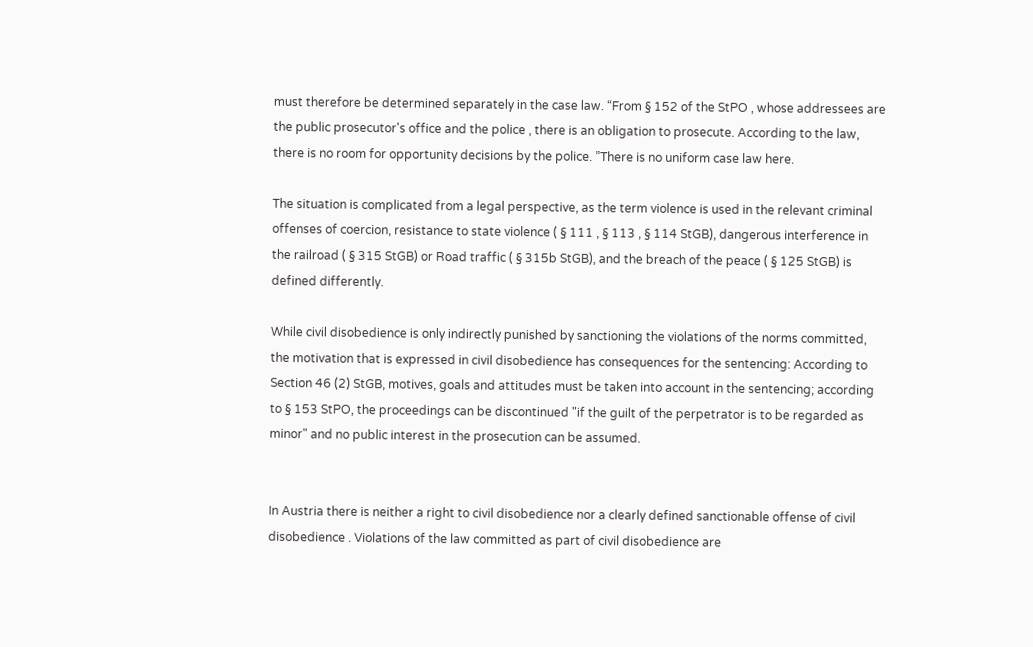must therefore be determined separately in the case law. “From § 152 of the StPO , whose addressees are the public prosecutor's office and the police , there is an obligation to prosecute. According to the law, there is no room for opportunity decisions by the police. ”There is no uniform case law here.

The situation is complicated from a legal perspective, as the term violence is used in the relevant criminal offenses of coercion, resistance to state violence ( § 111 , § 113 , § 114 StGB), dangerous interference in the railroad ( § 315 StGB) or Road traffic ( § 315b StGB), and the breach of the peace ( § 125 StGB) is defined differently.

While civil disobedience is only indirectly punished by sanctioning the violations of the norms committed, the motivation that is expressed in civil disobedience has consequences for the sentencing: According to Section 46 (2) StGB, motives, goals and attitudes must be taken into account in the sentencing; according to § 153 StPO, the proceedings can be discontinued "if the guilt of the perpetrator is to be regarded as minor" and no public interest in the prosecution can be assumed.


In Austria there is neither a right to civil disobedience nor a clearly defined sanctionable offense of civil disobedience . Violations of the law committed as part of civil disobedience are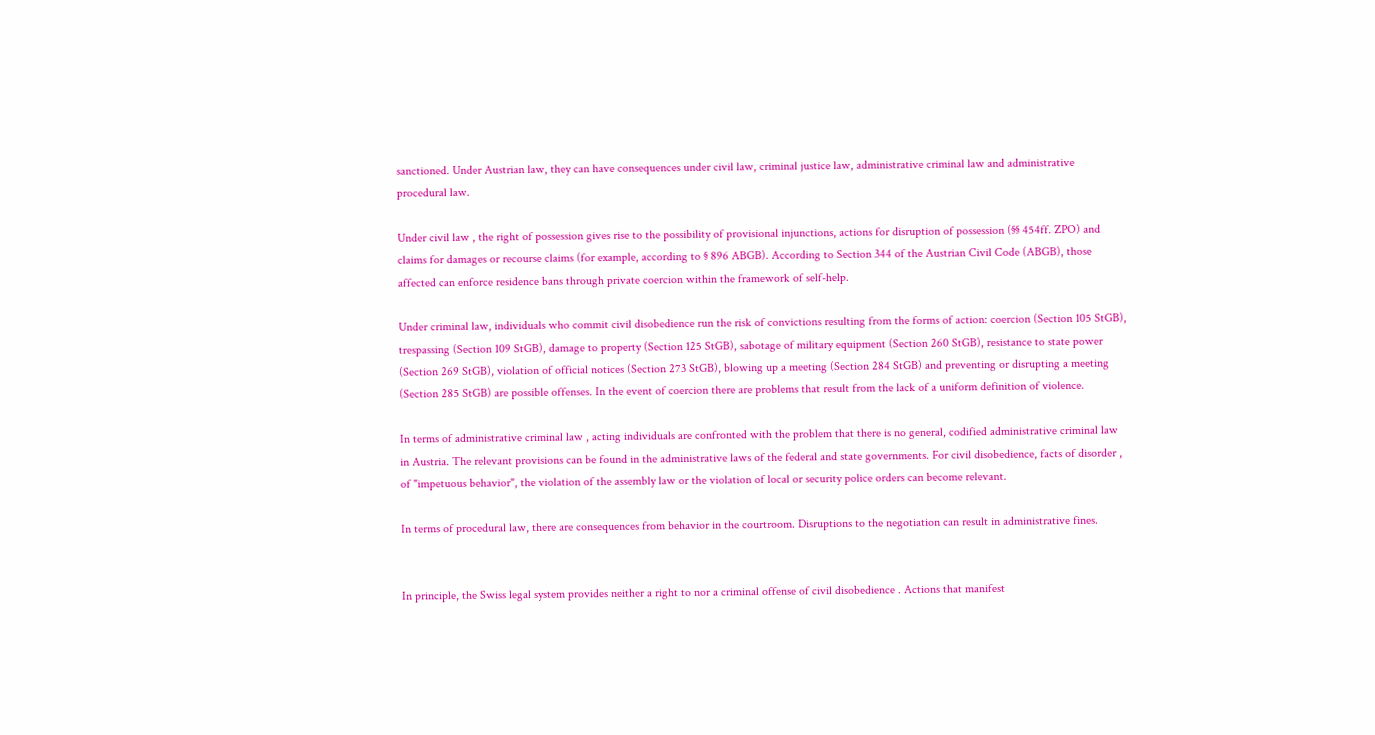sanctioned. Under Austrian law, they can have consequences under civil law, criminal justice law, administrative criminal law and administrative procedural law.

Under civil law , the right of possession gives rise to the possibility of provisional injunctions, actions for disruption of possession (§§ 454ff. ZPO) and claims for damages or recourse claims (for example, according to § 896 ABGB). According to Section 344 of the Austrian Civil Code (ABGB), those affected can enforce residence bans through private coercion within the framework of self-help.

Under criminal law, individuals who commit civil disobedience run the risk of convictions resulting from the forms of action: coercion (Section 105 StGB), trespassing (Section 109 StGB), damage to property (Section 125 StGB), sabotage of military equipment (Section 260 StGB), resistance to state power (Section 269 StGB), violation of official notices (Section 273 StGB), blowing up a meeting (Section 284 StGB) and preventing or disrupting a meeting (Section 285 StGB) are possible offenses. In the event of coercion there are problems that result from the lack of a uniform definition of violence.

In terms of administrative criminal law , acting individuals are confronted with the problem that there is no general, codified administrative criminal law in Austria. The relevant provisions can be found in the administrative laws of the federal and state governments. For civil disobedience, facts of disorder , of "impetuous behavior", the violation of the assembly law or the violation of local or security police orders can become relevant.

In terms of procedural law, there are consequences from behavior in the courtroom. Disruptions to the negotiation can result in administrative fines.


In principle, the Swiss legal system provides neither a right to nor a criminal offense of civil disobedience . Actions that manifest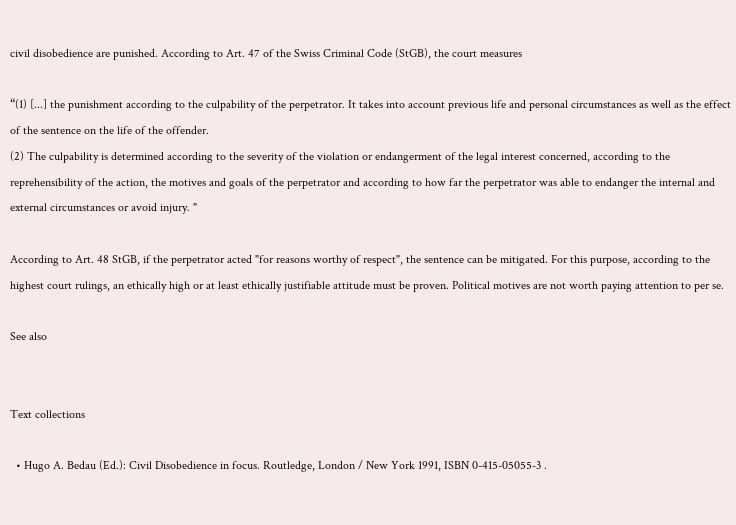civil disobedience are punished. According to Art. 47 of the Swiss Criminal Code (StGB), the court measures

“(1) [...] the punishment according to the culpability of the perpetrator. It takes into account previous life and personal circumstances as well as the effect of the sentence on the life of the offender.
(2) The culpability is determined according to the severity of the violation or endangerment of the legal interest concerned, according to the reprehensibility of the action, the motives and goals of the perpetrator and according to how far the perpetrator was able to endanger the internal and external circumstances or avoid injury. "

According to Art. 48 StGB, if the perpetrator acted "for reasons worthy of respect", the sentence can be mitigated. For this purpose, according to the highest court rulings, an ethically high or at least ethically justifiable attitude must be proven. Political motives are not worth paying attention to per se.

See also


Text collections

  • Hugo A. Bedau (Ed.): Civil Disobedience in focus. Routledge, London / New York 1991, ISBN 0-415-05055-3 .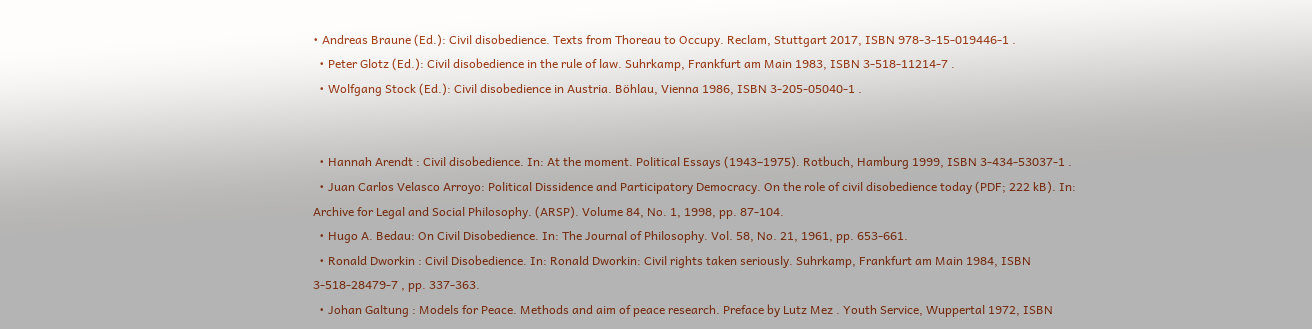• Andreas Braune (Ed.): Civil disobedience. Texts from Thoreau to Occupy. Reclam, Stuttgart 2017, ISBN 978-3-15-019446-1 .
  • Peter Glotz (Ed.): Civil disobedience in the rule of law. Suhrkamp, Frankfurt am Main 1983, ISBN 3-518-11214-7 .
  • Wolfgang Stock (Ed.): Civil disobedience in Austria. Böhlau, Vienna 1986, ISBN 3-205-05040-1 .


  • Hannah Arendt : Civil disobedience. In: At the moment. Political Essays (1943–1975). Rotbuch, Hamburg 1999, ISBN 3-434-53037-1 .
  • Juan Carlos Velasco Arroyo: Political Dissidence and Participatory Democracy. On the role of civil disobedience today (PDF; 222 kB). In: Archive for Legal and Social Philosophy. (ARSP). Volume 84, No. 1, 1998, pp. 87-104.
  • Hugo A. Bedau: On Civil Disobedience. In: The Journal of Philosophy. Vol. 58, No. 21, 1961, pp. 653-661.
  • Ronald Dworkin : Civil Disobedience. In: Ronald Dworkin: Civil rights taken seriously. Suhrkamp, Frankfurt am Main 1984, ISBN 3-518-28479-7 , pp. 337-363.
  • Johan Galtung : Models for Peace. Methods and aim of peace research. Preface by Lutz Mez . Youth Service, Wuppertal 1972, ISBN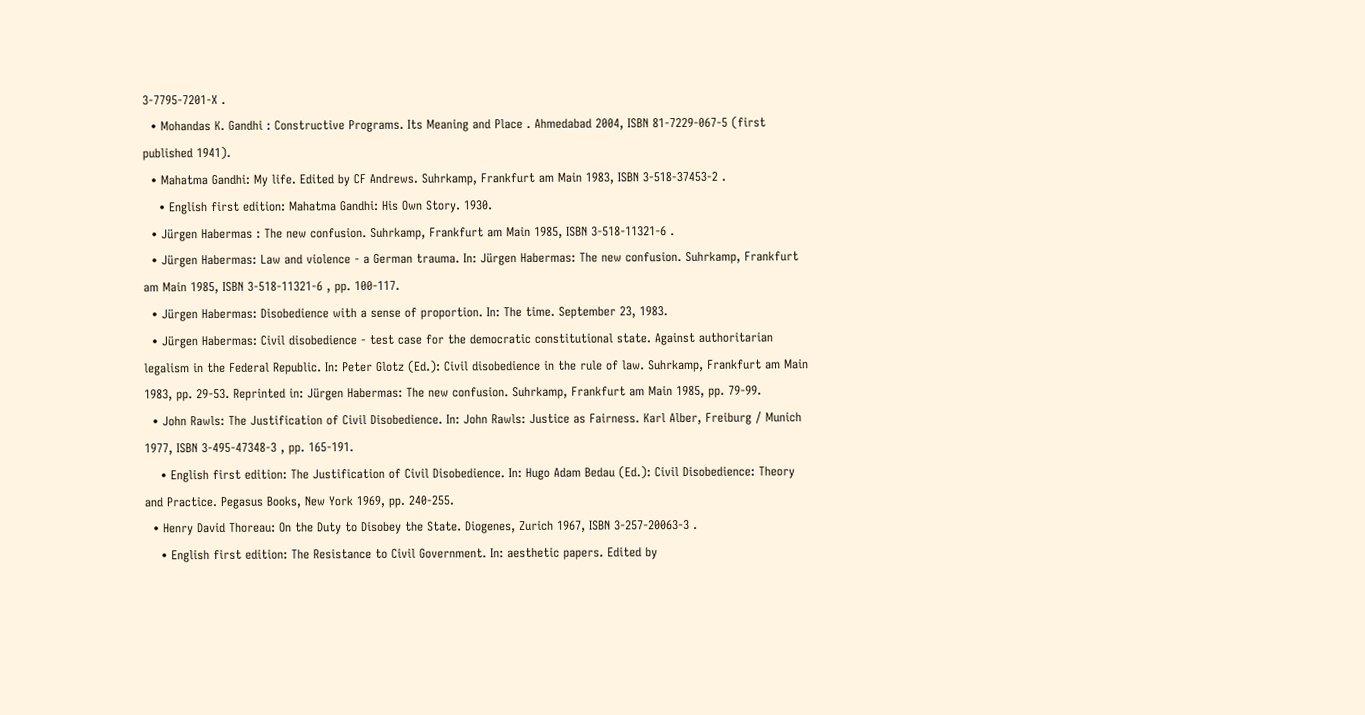3-7795-7201-X .
  • Mohandas K. Gandhi : Constructive Programs. Its Meaning and Place . Ahmedabad 2004, ISBN 81-7229-067-5 (first published 1941).
  • Mahatma Gandhi: My life. Edited by CF Andrews. Suhrkamp, Frankfurt am Main 1983, ISBN 3-518-37453-2 .
    • English first edition: Mahatma Gandhi: His Own Story. 1930.
  • Jürgen Habermas : The new confusion. Suhrkamp, Frankfurt am Main 1985, ISBN 3-518-11321-6 .
  • Jürgen Habermas: Law and violence - a German trauma. In: Jürgen Habermas: The new confusion. Suhrkamp, Frankfurt am Main 1985, ISBN 3-518-11321-6 , pp. 100-117.
  • Jürgen Habermas: Disobedience with a sense of proportion. In: The time. September 23, 1983.
  • Jürgen Habermas: Civil disobedience - test case for the democratic constitutional state. Against authoritarian legalism in the Federal Republic. In: Peter Glotz (Ed.): Civil disobedience in the rule of law. Suhrkamp, Frankfurt am Main 1983, pp. 29-53. Reprinted in: Jürgen Habermas: The new confusion. Suhrkamp, Frankfurt am Main 1985, pp. 79-99.
  • John Rawls: The Justification of Civil Disobedience. In: John Rawls: Justice as Fairness. Karl Alber, Freiburg / Munich 1977, ISBN 3-495-47348-3 , pp. 165-191.
    • English first edition: The Justification of Civil Disobedience. In: Hugo Adam Bedau (Ed.): Civil Disobedience: Theory and Practice. Pegasus Books, New York 1969, pp. 240-255.
  • Henry David Thoreau: On the Duty to Disobey the State. Diogenes, Zurich 1967, ISBN 3-257-20063-3 .
    • English first edition: The Resistance to Civil Government. In: aesthetic papers. Edited by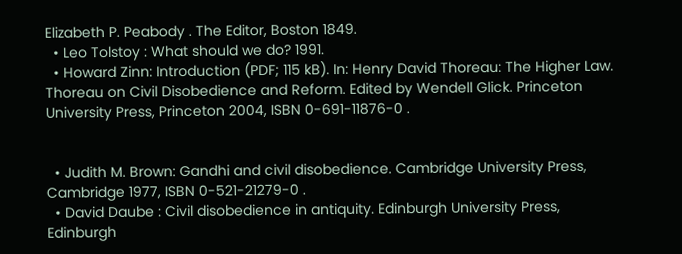Elizabeth P. Peabody . The Editor, Boston 1849.
  • Leo Tolstoy : What should we do? 1991.
  • Howard Zinn: Introduction (PDF; 115 kB). In: Henry David Thoreau: The Higher Law. Thoreau on Civil Disobedience and Reform. Edited by Wendell Glick. Princeton University Press, Princeton 2004, ISBN 0-691-11876-0 .


  • Judith M. Brown: Gandhi and civil disobedience. Cambridge University Press, Cambridge 1977, ISBN 0-521-21279-0 .
  • David Daube : Civil disobedience in antiquity. Edinburgh University Press, Edinburgh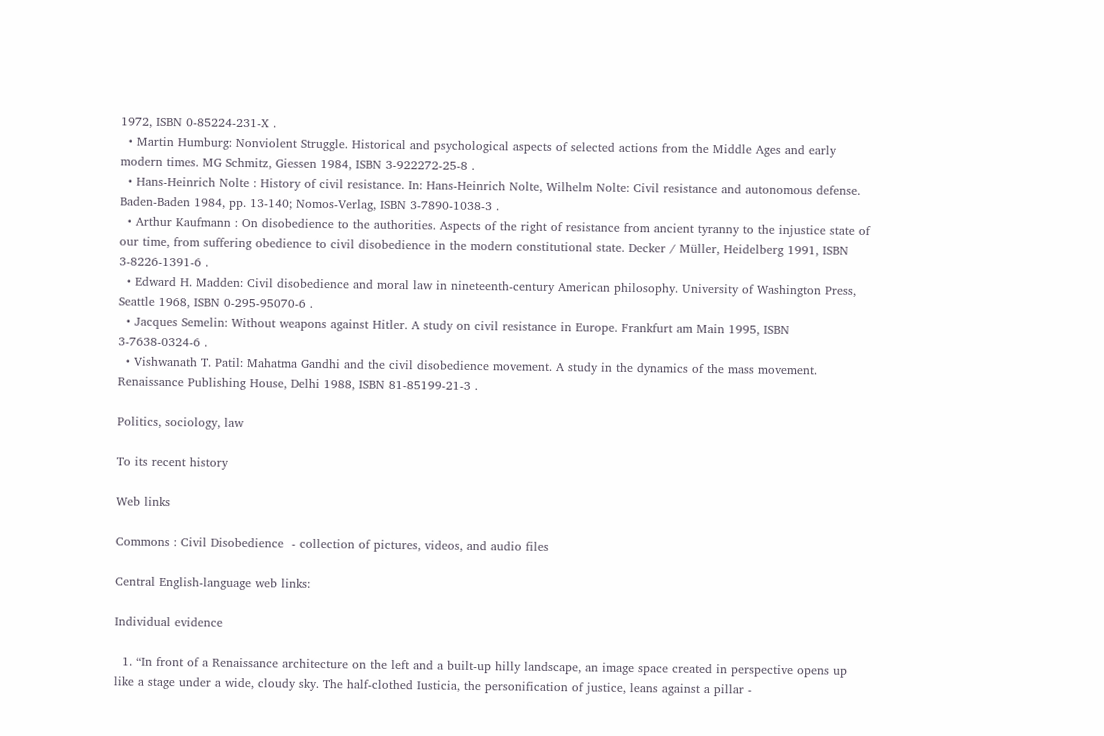1972, ISBN 0-85224-231-X .
  • Martin Humburg: Nonviolent Struggle. Historical and psychological aspects of selected actions from the Middle Ages and early modern times. MG Schmitz, Giessen 1984, ISBN 3-922272-25-8 .
  • Hans-Heinrich Nolte : History of civil resistance. In: Hans-Heinrich Nolte, Wilhelm Nolte: Civil resistance and autonomous defense. Baden-Baden 1984, pp. 13-140; Nomos-Verlag, ISBN 3-7890-1038-3 .
  • Arthur Kaufmann : On disobedience to the authorities. Aspects of the right of resistance from ancient tyranny to the injustice state of our time, from suffering obedience to civil disobedience in the modern constitutional state. Decker / Müller, Heidelberg 1991, ISBN 3-8226-1391-6 .
  • Edward H. Madden: Civil disobedience and moral law in nineteenth-century American philosophy. University of Washington Press, Seattle 1968, ISBN 0-295-95070-6 .
  • Jacques Semelin: Without weapons against Hitler. A study on civil resistance in Europe. Frankfurt am Main 1995, ISBN 3-7638-0324-6 .
  • Vishwanath T. Patil: Mahatma Gandhi and the civil disobedience movement. A study in the dynamics of the mass movement. Renaissance Publishing House, Delhi 1988, ISBN 81-85199-21-3 .

Politics, sociology, law

To its recent history

Web links

Commons : Civil Disobedience  - collection of pictures, videos, and audio files

Central English-language web links:

Individual evidence

  1. “In front of a Renaissance architecture on the left and a built-up hilly landscape, an image space created in perspective opens up like a stage under a wide, cloudy sky. The half-clothed Iusticia, the personification of justice, leans against a pillar -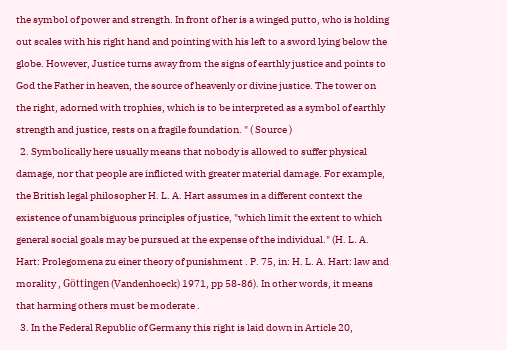the symbol of power and strength. In front of her is a winged putto, who is holding out scales with his right hand and pointing with his left to a sword lying below the globe. However, Justice turns away from the signs of earthly justice and points to God the Father in heaven, the source of heavenly or divine justice. The tower on the right, adorned with trophies, which is to be interpreted as a symbol of earthly strength and justice, rests on a fragile foundation. " ( Source )
  2. Symbolically here usually means that nobody is allowed to suffer physical damage, nor that people are inflicted with greater material damage. For example, the British legal philosopher H. L. A. Hart assumes in a different context the existence of unambiguous principles of justice, "which limit the extent to which general social goals may be pursued at the expense of the individual." (H. L. A. Hart: Prolegomena zu einer theory of punishment . P. 75, in: H. L. A. Hart: law and morality , Göttingen (Vandenhoeck) 1971, pp 58-86). In other words, it means that harming others must be moderate .
  3. In the Federal Republic of Germany this right is laid down in Article 20,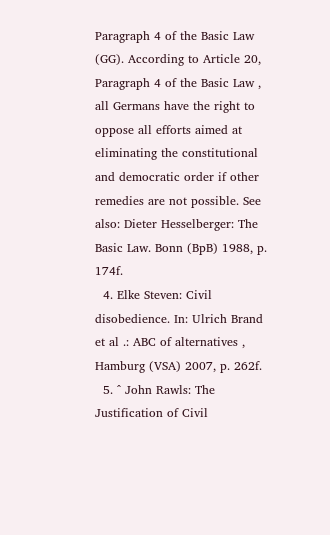Paragraph 4 of the Basic Law (GG). According to Article 20, Paragraph 4 of the Basic Law , all Germans have the right to oppose all efforts aimed at eliminating the constitutional and democratic order if other remedies are not possible. See also: Dieter Hesselberger: The Basic Law. Bonn (BpB) 1988, p. 174f.
  4. Elke Steven: Civil disobedience. In: Ulrich Brand et al .: ABC of alternatives , Hamburg (VSA) 2007, p. 262f.
  5. ^ John Rawls: The Justification of Civil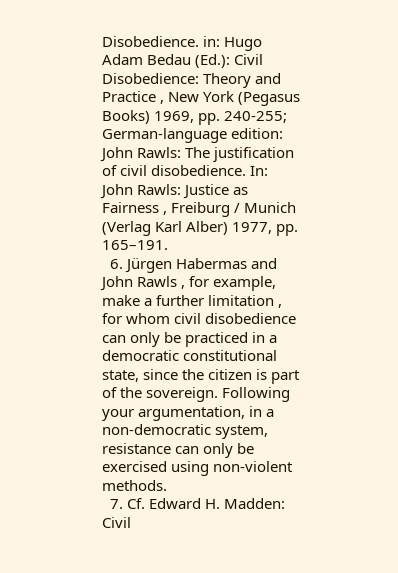Disobedience. in: Hugo Adam Bedau (Ed.): Civil Disobedience: Theory and Practice , New York (Pegasus Books) 1969, pp. 240-255; German-language edition: John Rawls: The justification of civil disobedience. In: John Rawls: Justice as Fairness , Freiburg / Munich (Verlag Karl Alber) 1977, pp. 165–191.
  6. Jürgen Habermas and John Rawls , for example, make a further limitation , for whom civil disobedience can only be practiced in a democratic constitutional state, since the citizen is part of the sovereign. Following your argumentation, in a non-democratic system, resistance can only be exercised using non-violent methods.
  7. Cf. Edward H. Madden: Civil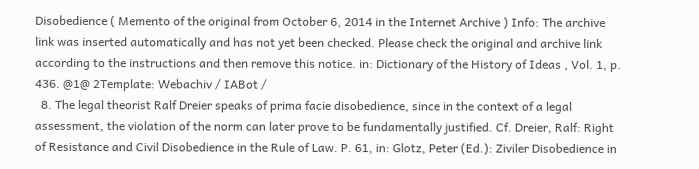Disobedience ( Memento of the original from October 6, 2014 in the Internet Archive ) Info: The archive link was inserted automatically and has not yet been checked. Please check the original and archive link according to the instructions and then remove this notice. in: Dictionary of the History of Ideas , Vol. 1, p. 436. @1@ 2Template: Webachiv / IABot /
  8. The legal theorist Ralf Dreier speaks of prima facie disobedience, since in the context of a legal assessment, the violation of the norm can later prove to be fundamentally justified. Cf. Dreier, Ralf: Right of Resistance and Civil Disobedience in the Rule of Law. P. 61, in: Glotz, Peter (Ed.): Ziviler Disobedience in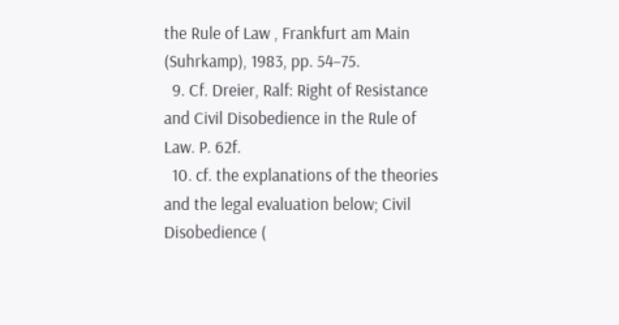the Rule of Law , Frankfurt am Main (Suhrkamp), 1983, pp. 54–75.
  9. Cf. Dreier, Ralf: Right of Resistance and Civil Disobedience in the Rule of Law. P. 62f.
  10. cf. the explanations of the theories and the legal evaluation below; Civil Disobedience (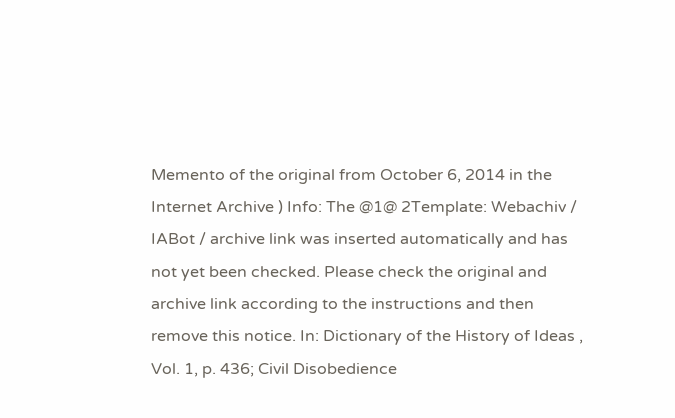Memento of the original from October 6, 2014 in the Internet Archive ) Info: The @1@ 2Template: Webachiv / IABot / archive link was inserted automatically and has not yet been checked. Please check the original and archive link according to the instructions and then remove this notice. In: Dictionary of the History of Ideas , Vol. 1, p. 436; Civil Disobedience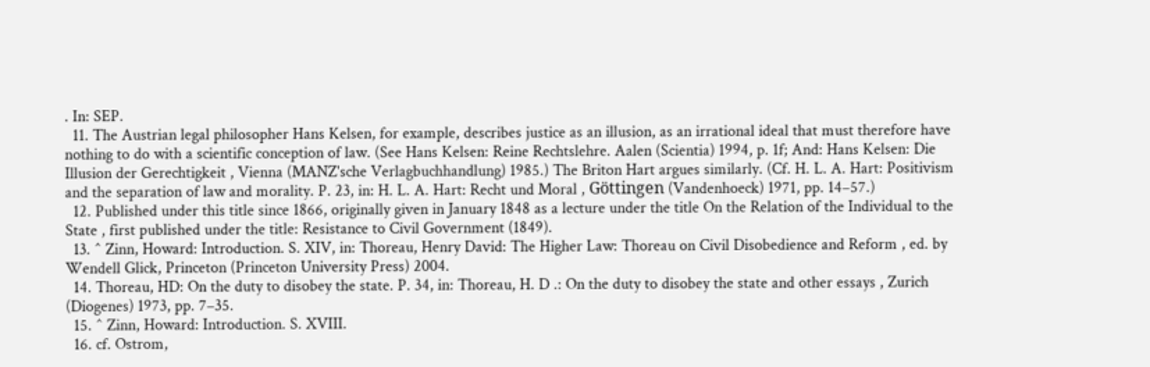. In: SEP.
  11. The Austrian legal philosopher Hans Kelsen, for example, describes justice as an illusion, as an irrational ideal that must therefore have nothing to do with a scientific conception of law. (See Hans Kelsen: Reine Rechtslehre. Aalen (Scientia) 1994, p. 1f; And: Hans Kelsen: Die Illusion der Gerechtigkeit , Vienna (MANZ'sche Verlagbuchhandlung) 1985.) The Briton Hart argues similarly. (Cf. H. L. A. Hart: Positivism and the separation of law and morality. P. 23, in: H. L. A. Hart: Recht und Moral , Göttingen (Vandenhoeck) 1971, pp. 14–57.)
  12. Published under this title since 1866, originally given in January 1848 as a lecture under the title On the Relation of the Individual to the State , first published under the title: Resistance to Civil Government (1849).
  13. ^ Zinn, Howard: Introduction. S. XIV, in: Thoreau, Henry David: The Higher Law: Thoreau on Civil Disobedience and Reform , ed. by Wendell Glick, Princeton (Princeton University Press) 2004.
  14. Thoreau, HD: On the duty to disobey the state. P. 34, in: Thoreau, H. D .: On the duty to disobey the state and other essays , Zurich (Diogenes) 1973, pp. 7–35.
  15. ^ Zinn, Howard: Introduction. S. XVIII.
  16. cf. Ostrom,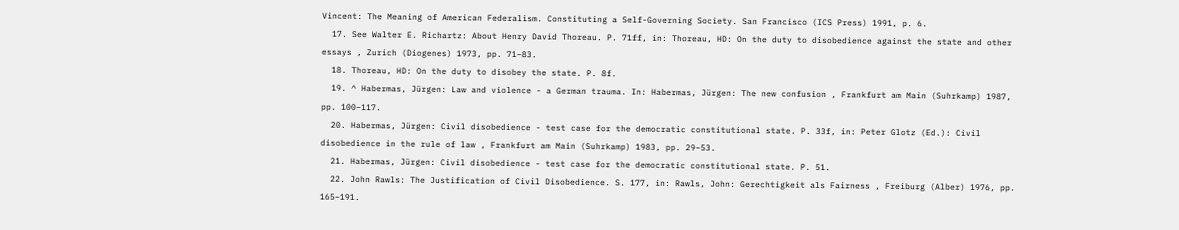Vincent: The Meaning of American Federalism. Constituting a Self-Governing Society. San Francisco (ICS Press) 1991, p. 6.
  17. See Walter E. Richartz: About Henry David Thoreau. P. 71ff, in: Thoreau, HD: On the duty to disobedience against the state and other essays , Zurich (Diogenes) 1973, pp. 71–83.
  18. Thoreau, HD: On the duty to disobey the state. P. 8f.
  19. ^ Habermas, Jürgen: Law and violence - a German trauma. In: Habermas, Jürgen: The new confusion , Frankfurt am Main (Suhrkamp) 1987, pp. 100–117.
  20. Habermas, Jürgen: Civil disobedience - test case for the democratic constitutional state. P. 33f, in: Peter Glotz (Ed.): Civil disobedience in the rule of law , Frankfurt am Main (Suhrkamp) 1983, pp. 29–53.
  21. Habermas, Jürgen: Civil disobedience - test case for the democratic constitutional state. P. 51.
  22. John Rawls: The Justification of Civil Disobedience. S. 177, in: Rawls, John: Gerechtigkeit als Fairness , Freiburg (Alber) 1976, pp. 165–191.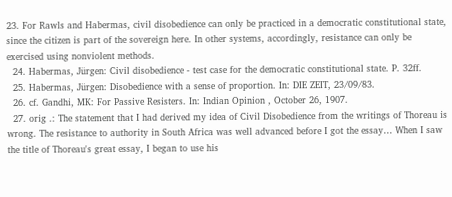23. For Rawls and Habermas, civil disobedience can only be practiced in a democratic constitutional state, since the citizen is part of the sovereign here. In other systems, accordingly, resistance can only be exercised using nonviolent methods.
  24. Habermas, Jürgen: Civil disobedience - test case for the democratic constitutional state. P. 32ff.
  25. Habermas, Jürgen: Disobedience with a sense of proportion. In: DIE ZEIT, 23/09/83.
  26. cf. Gandhi, MK: For Passive Resisters. In: Indian Opinion , October 26, 1907.
  27. orig .: The statement that I had derived my idea of Civil Disobedience from the writings of Thoreau is wrong. The resistance to authority in South Africa was well advanced before I got the essay… When I saw the title of Thoreau's great essay, I began to use his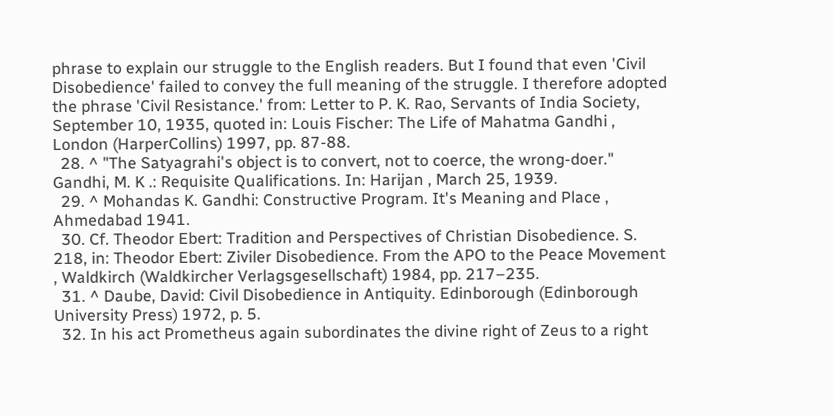phrase to explain our struggle to the English readers. But I found that even 'Civil Disobedience' failed to convey the full meaning of the struggle. I therefore adopted the phrase 'Civil Resistance.' from: Letter to P. K. Rao, Servants of India Society, September 10, 1935, quoted in: Louis Fischer: The Life of Mahatma Gandhi , London (HarperCollins) 1997, pp. 87-88.
  28. ^ "The Satyagrahi's object is to convert, not to coerce, the wrong-doer." Gandhi, M. K .: Requisite Qualifications. In: Harijan , March 25, 1939.
  29. ^ Mohandas K. Gandhi: Constructive Program. It's Meaning and Place , Ahmedabad 1941.
  30. Cf. Theodor Ebert: Tradition and Perspectives of Christian Disobedience. S. 218, in: Theodor Ebert: Ziviler Disobedience. From the APO to the Peace Movement , Waldkirch (Waldkircher Verlagsgesellschaft) 1984, pp. 217–235.
  31. ^ Daube, David: Civil Disobedience in Antiquity. Edinborough (Edinborough University Press) 1972, p. 5.
  32. In his act Prometheus again subordinates the divine right of Zeus to a right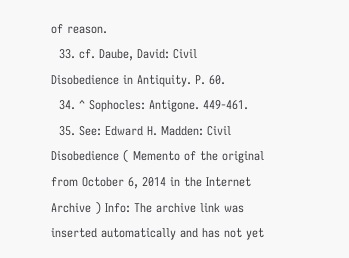of reason.
  33. cf. Daube, David: Civil Disobedience in Antiquity. P. 60.
  34. ^ Sophocles: Antigone. 449-461.
  35. See: Edward H. Madden: Civil Disobedience ( Memento of the original from October 6, 2014 in the Internet Archive ) Info: The archive link was inserted automatically and has not yet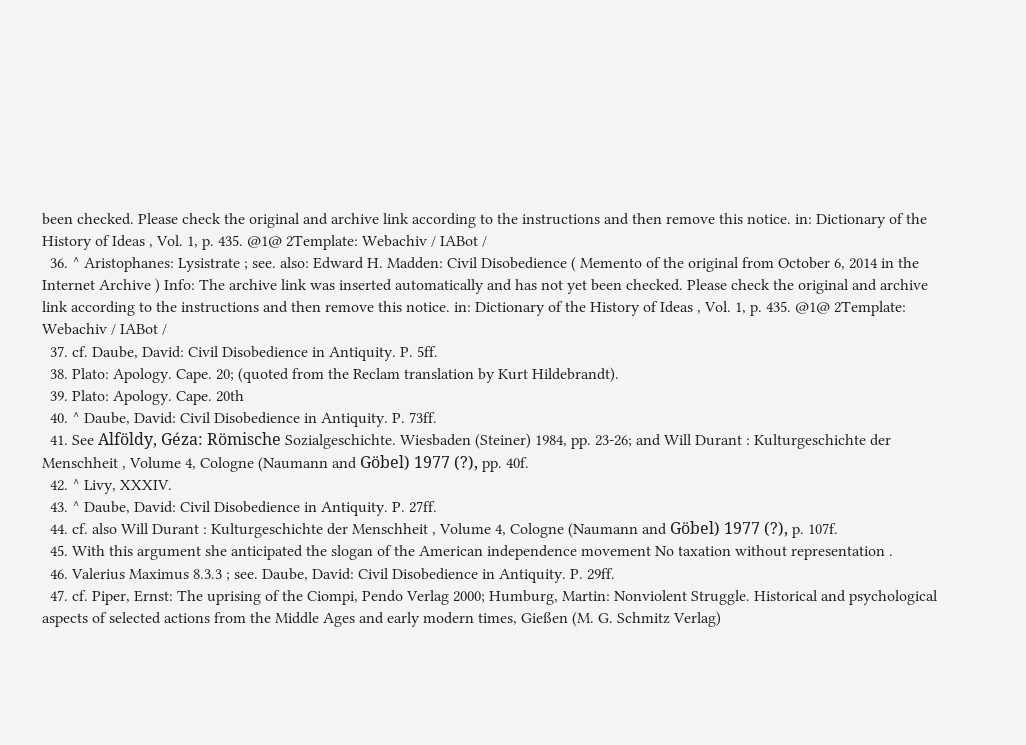been checked. Please check the original and archive link according to the instructions and then remove this notice. in: Dictionary of the History of Ideas , Vol. 1, p. 435. @1@ 2Template: Webachiv / IABot /
  36. ^ Aristophanes: Lysistrate ; see. also: Edward H. Madden: Civil Disobedience ( Memento of the original from October 6, 2014 in the Internet Archive ) Info: The archive link was inserted automatically and has not yet been checked. Please check the original and archive link according to the instructions and then remove this notice. in: Dictionary of the History of Ideas , Vol. 1, p. 435. @1@ 2Template: Webachiv / IABot /
  37. cf. Daube, David: Civil Disobedience in Antiquity. P. 5ff.
  38. Plato: Apology. Cape. 20; (quoted from the Reclam translation by Kurt Hildebrandt).
  39. Plato: Apology. Cape. 20th
  40. ^ Daube, David: Civil Disobedience in Antiquity. P. 73ff.
  41. See Alföldy, Géza: Römische Sozialgeschichte. Wiesbaden (Steiner) 1984, pp. 23-26; and Will Durant : Kulturgeschichte der Menschheit , Volume 4, Cologne (Naumann and Göbel) 1977 (?), pp. 40f.
  42. ^ Livy, XXXIV.
  43. ^ Daube, David: Civil Disobedience in Antiquity. P. 27ff.
  44. cf. also Will Durant : Kulturgeschichte der Menschheit , Volume 4, Cologne (Naumann and Göbel) 1977 (?), p. 107f.
  45. With this argument she anticipated the slogan of the American independence movement No taxation without representation .
  46. Valerius Maximus 8.3.3 ; see. Daube, David: Civil Disobedience in Antiquity. P. 29ff.
  47. cf. Piper, Ernst: The uprising of the Ciompi, Pendo Verlag 2000; Humburg, Martin: Nonviolent Struggle. Historical and psychological aspects of selected actions from the Middle Ages and early modern times, Gießen (M. G. Schmitz Verlag)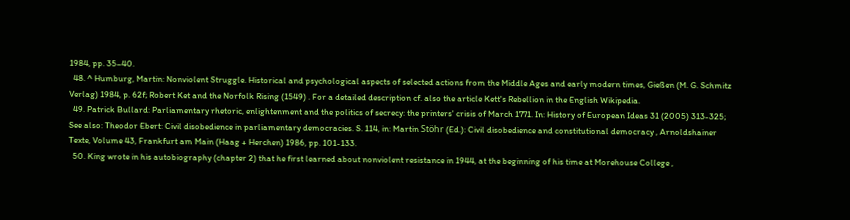1984, pp. 35–40.
  48. ^ Humburg, Martin: Nonviolent Struggle. Historical and psychological aspects of selected actions from the Middle Ages and early modern times, Gießen (M. G. Schmitz Verlag) 1984, p. 62f; Robert Ket and the Norfolk Rising (1549) . For a detailed description cf. also the article Kett's Rebellion in the English Wikipedia.
  49. Patrick Bullard: Parliamentary rhetoric, enlightenment and the politics of secrecy: the printers' crisis of March 1771. In: History of European Ideas 31 (2005) 313-325; See also: Theodor Ebert: Civil disobedience in parliamentary democracies. S. 114, in: Martin Stöhr (Ed.): Civil disobedience and constitutional democracy , Arnoldshainer Texte, Volume 43, Frankfurt am Main (Haag + Herchen) 1986, pp. 101-133.
  50. King wrote in his autobiography (chapter 2) that he first learned about nonviolent resistance in 1944, at the beginning of his time at Morehouse College ,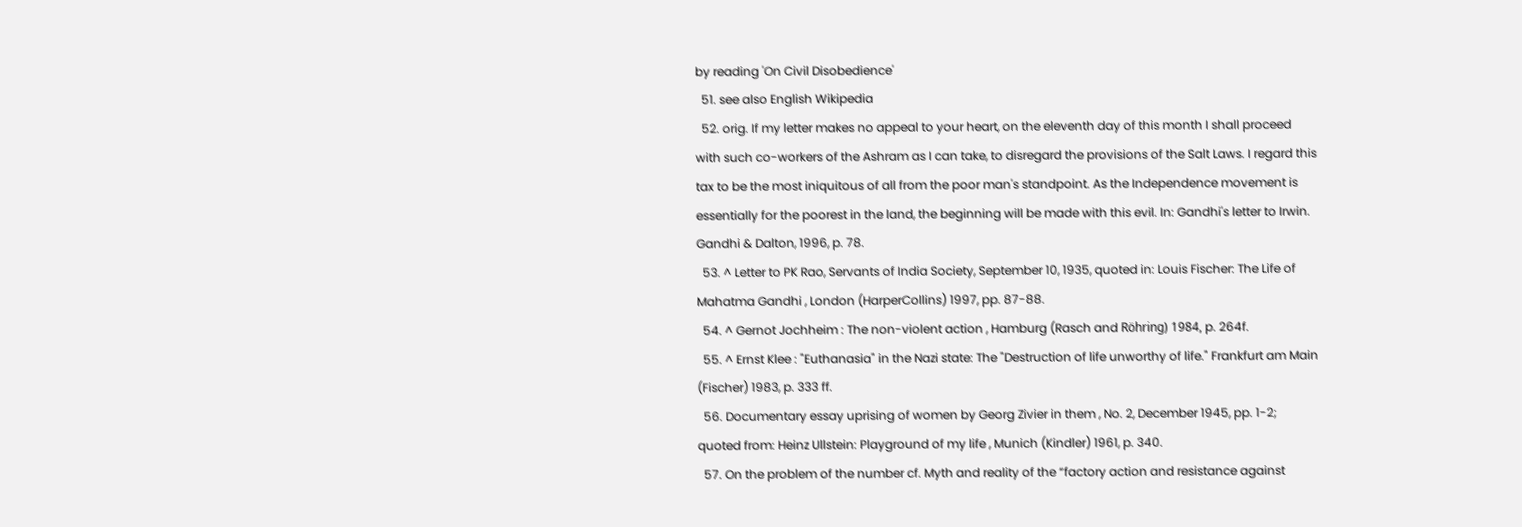by reading 'On Civil Disobedience'
  51. see also English Wikipedia
  52. orig. If my letter makes no appeal to your heart, on the eleventh day of this month I shall proceed with such co-workers of the Ashram as I can take, to disregard the provisions of the Salt Laws. I regard this tax to be the most iniquitous of all from the poor man's standpoint. As the Independence movement is essentially for the poorest in the land, the beginning will be made with this evil. In: Gandhi's letter to Irwin. Gandhi & Dalton, 1996, p. 78.
  53. ^ Letter to PK Rao, Servants of India Society, September 10, 1935, quoted in: Louis Fischer: The Life of Mahatma Gandhi , London (HarperCollins) 1997, pp. 87-88.
  54. ^ Gernot Jochheim : The non-violent action , Hamburg (Rasch and Röhring) 1984, p. 264f.
  55. ^ Ernst Klee : "Euthanasia" in the Nazi state: The "Destruction of life unworthy of life." Frankfurt am Main (Fischer) 1983, p. 333 ff.
  56. Documentary essay uprising of women by Georg Zivier in them , No. 2, December 1945, pp. 1-2; quoted from: Heinz Ullstein: Playground of my life , Munich (Kindler) 1961, p. 340.
  57. On the problem of the number cf. Myth and reality of the “factory action and resistance against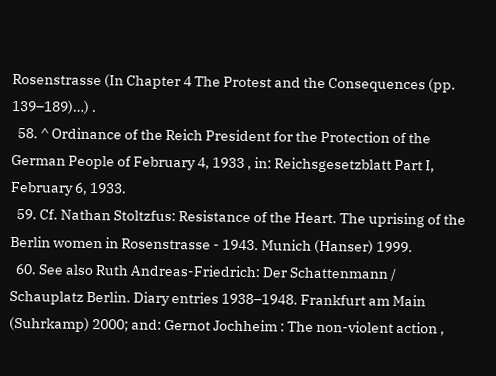Rosenstrasse (In Chapter 4 The Protest and the Consequences (pp. 139–189)…) .
  58. ^ Ordinance of the Reich President for the Protection of the German People of February 4, 1933 , in: Reichsgesetzblatt Part I, February 6, 1933.
  59. Cf. Nathan Stoltzfus: Resistance of the Heart. The uprising of the Berlin women in Rosenstrasse - 1943. Munich (Hanser) 1999.
  60. See also Ruth Andreas-Friedrich: Der Schattenmann / Schauplatz Berlin. Diary entries 1938–1948. Frankfurt am Main (Suhrkamp) 2000; and: Gernot Jochheim : The non-violent action ,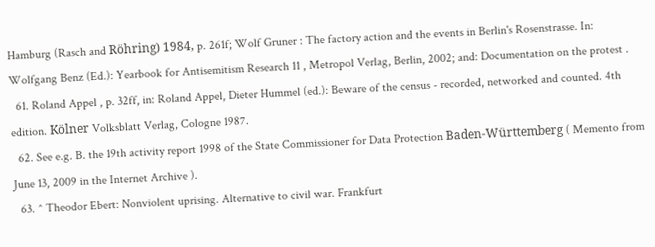Hamburg (Rasch and Röhring) 1984, p. 261f; Wolf Gruner : The factory action and the events in Berlin's Rosenstrasse. In: Wolfgang Benz (Ed.): Yearbook for Antisemitism Research 11 , Metropol Verlag, Berlin, 2002; and: Documentation on the protest .
  61. Roland Appel , p. 32ff, in: Roland Appel, Dieter Hummel (ed.): Beware of the census - recorded, networked and counted. 4th edition. Kölner Volksblatt Verlag, Cologne 1987.
  62. See e.g. B. the 19th activity report 1998 of the State Commissioner for Data Protection Baden-Württemberg ( Memento from June 13, 2009 in the Internet Archive ).
  63. ^ Theodor Ebert: Nonviolent uprising. Alternative to civil war. Frankfurt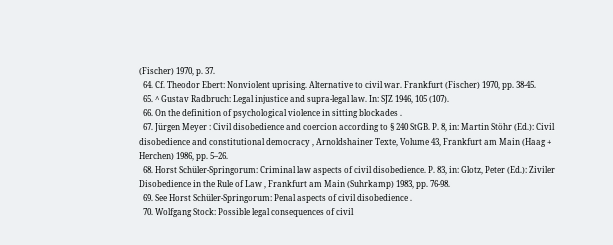(Fischer) 1970, p. 37.
  64. Cf. Theodor Ebert: Nonviolent uprising. Alternative to civil war. Frankfurt (Fischer) 1970, pp. 38-45.
  65. ^ Gustav Radbruch: Legal injustice and supra-legal law. In: SJZ 1946, 105 (107).
  66. On the definition of psychological violence in sitting blockades .
  67. Jürgen Meyer : Civil disobedience and coercion according to § 240 StGB. P. 8, in: Martin Stöhr (Ed.): Civil disobedience and constitutional democracy , Arnoldshainer Texte, Volume 43, Frankfurt am Main (Haag + Herchen) 1986, pp. 5–26.
  68. Horst Schüler-Springorum: Criminal law aspects of civil disobedience. P. 83, in: Glotz, Peter (Ed.): Ziviler Disobedience in the Rule of Law , Frankfurt am Main (Suhrkamp) 1983, pp. 76-98.
  69. See Horst Schüler-Springorum: Penal aspects of civil disobedience .
  70. Wolfgang Stock: Possible legal consequences of civil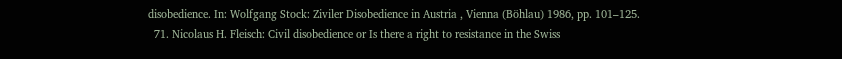disobedience. In: Wolfgang Stock: Ziviler Disobedience in Austria , Vienna (Böhlau) 1986, pp. 101–125.
  71. Nicolaus H. Fleisch: Civil disobedience or Is there a right to resistance in the Swiss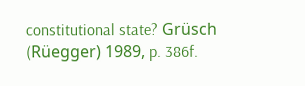constitutional state? Grüsch (Rüegger) 1989, p. 386f.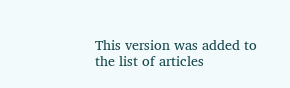This version was added to the list of articles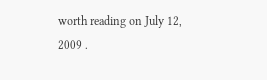worth reading on July 12, 2009 .